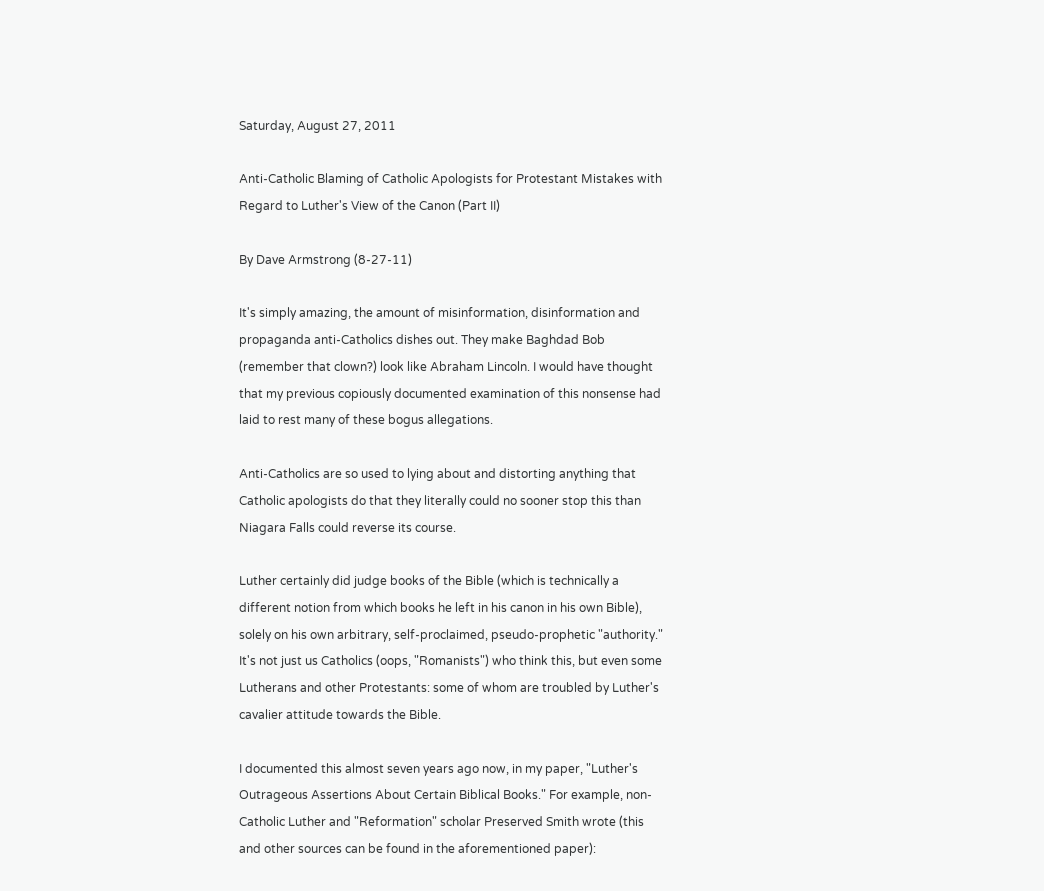Saturday, August 27, 2011

Anti-Catholic Blaming of Catholic Apologists for Protestant Mistakes with Regard to Luther's View of the Canon (Part II)

By Dave Armstrong (8-27-11)

It's simply amazing, the amount of misinformation, disinformation and propaganda anti-Catholics dishes out. They make Baghdad Bob (remember that clown?) look like Abraham Lincoln. I would have thought that my previous copiously documented examination of this nonsense had laid to rest many of these bogus allegations.

Anti-Catholics are so used to lying about and distorting anything that Catholic apologists do that they literally could no sooner stop this than Niagara Falls could reverse its course.

Luther certainly did judge books of the Bible (which is technically a different notion from which books he left in his canon in his own Bible), solely on his own arbitrary, self-proclaimed, pseudo-prophetic "authority." It's not just us Catholics (oops, "Romanists") who think this, but even some Lutherans and other Protestants: some of whom are troubled by Luther's cavalier attitude towards the Bible.

I documented this almost seven years ago now, in my paper, "Luther's Outrageous Assertions About Certain Biblical Books." For example, non-Catholic Luther and "Reformation" scholar Preserved Smith wrote (this and other sources can be found in the aforementioned paper):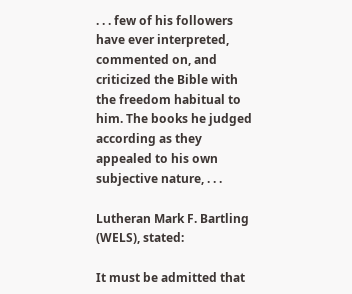. . . few of his followers have ever interpreted, commented on, and criticized the Bible with the freedom habitual to him. The books he judged according as they appealed to his own subjective nature, . . .

Lutheran Mark F. Bartling (WELS), stated:

It must be admitted that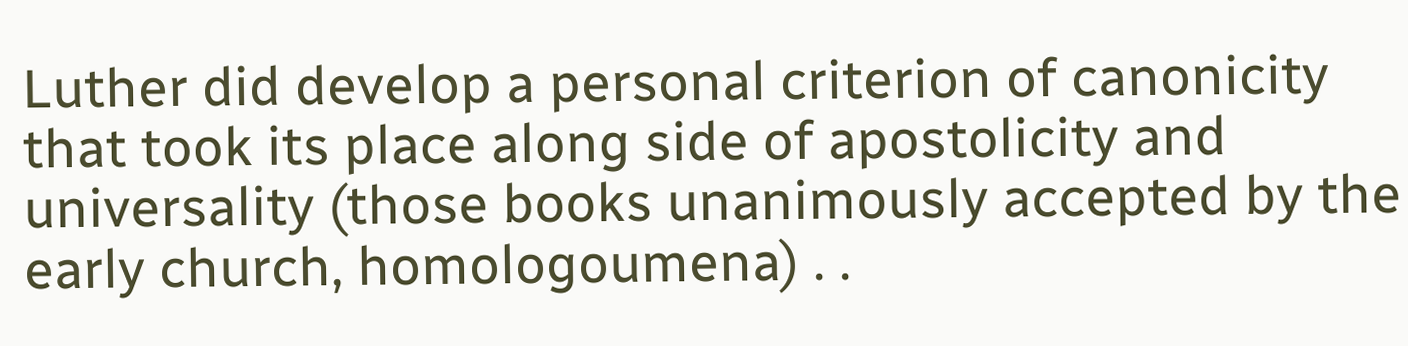Luther did develop a personal criterion of canonicity that took its place along side of apostolicity and universality (those books unanimously accepted by the early church, homologoumena) . .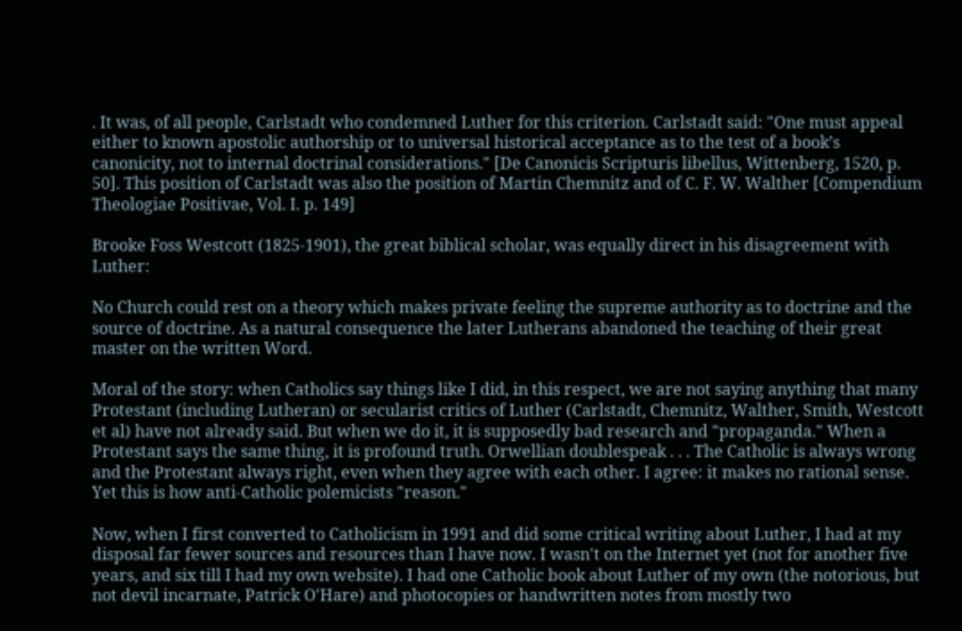. It was, of all people, Carlstadt who condemned Luther for this criterion. Carlstadt said: "One must appeal either to known apostolic authorship or to universal historical acceptance as to the test of a book’s canonicity, not to internal doctrinal considerations." [De Canonicis Scripturis libellus, Wittenberg, 1520, p. 50]. This position of Carlstadt was also the position of Martin Chemnitz and of C. F. W. Walther [Compendium Theologiae Positivae, Vol. I. p. 149]

Brooke Foss Westcott (1825-1901), the great biblical scholar, was equally direct in his disagreement with Luther:

No Church could rest on a theory which makes private feeling the supreme authority as to doctrine and the source of doctrine. As a natural consequence the later Lutherans abandoned the teaching of their great master on the written Word.

Moral of the story: when Catholics say things like I did, in this respect, we are not saying anything that many Protestant (including Lutheran) or secularist critics of Luther (Carlstadt, Chemnitz, Walther, Smith, Westcott et al) have not already said. But when we do it, it is supposedly bad research and "propaganda." When a Protestant says the same thing, it is profound truth. Orwellian doublespeak . . . The Catholic is always wrong and the Protestant always right, even when they agree with each other. I agree: it makes no rational sense. Yet this is how anti-Catholic polemicists "reason."

Now, when I first converted to Catholicism in 1991 and did some critical writing about Luther, I had at my disposal far fewer sources and resources than I have now. I wasn't on the Internet yet (not for another five years, and six till I had my own website). I had one Catholic book about Luther of my own (the notorious, but not devil incarnate, Patrick O'Hare) and photocopies or handwritten notes from mostly two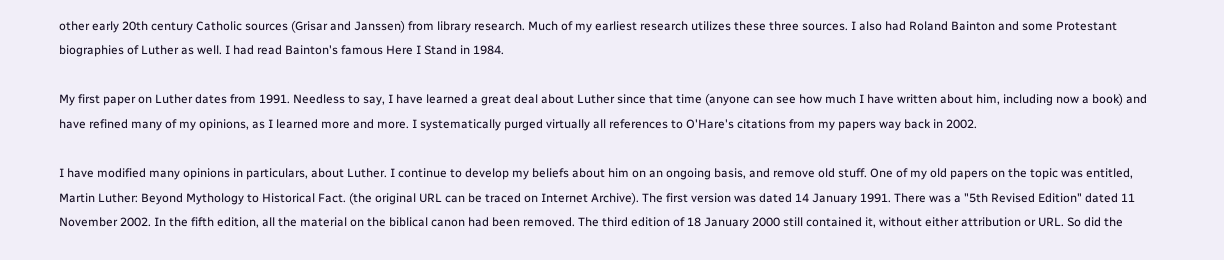other early 20th century Catholic sources (Grisar and Janssen) from library research. Much of my earliest research utilizes these three sources. I also had Roland Bainton and some Protestant biographies of Luther as well. I had read Bainton's famous Here I Stand in 1984.

My first paper on Luther dates from 1991. Needless to say, I have learned a great deal about Luther since that time (anyone can see how much I have written about him, including now a book) and have refined many of my opinions, as I learned more and more. I systematically purged virtually all references to O'Hare's citations from my papers way back in 2002.

I have modified many opinions in particulars, about Luther. I continue to develop my beliefs about him on an ongoing basis, and remove old stuff. One of my old papers on the topic was entitled, Martin Luther: Beyond Mythology to Historical Fact. (the original URL can be traced on Internet Archive). The first version was dated 14 January 1991. There was a "5th Revised Edition" dated 11 November 2002. In the fifth edition, all the material on the biblical canon had been removed. The third edition of 18 January 2000 still contained it, without either attribution or URL. So did the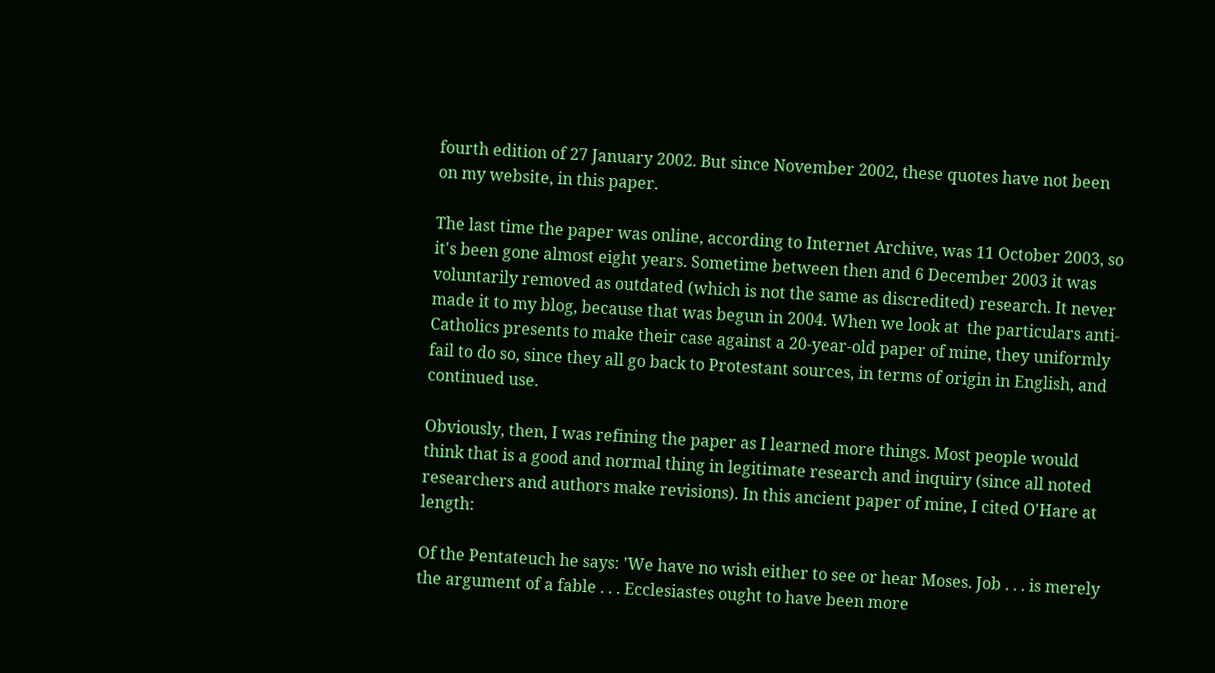fourth edition of 27 January 2002. But since November 2002, these quotes have not been on my website, in this paper.

The last time the paper was online, according to Internet Archive, was 11 October 2003, so it's been gone almost eight years. Sometime between then and 6 December 2003 it was voluntarily removed as outdated (which is not the same as discredited) research. It never made it to my blog, because that was begun in 2004. When we look at  the particulars anti-Catholics presents to make their case against a 20-year-old paper of mine, they uniformly fail to do so, since they all go back to Protestant sources, in terms of origin in English, and continued use.

Obviously, then, I was refining the paper as I learned more things. Most people would think that is a good and normal thing in legitimate research and inquiry (since all noted researchers and authors make revisions). In this ancient paper of mine, I cited O'Hare at length:

Of the Pentateuch he says: 'We have no wish either to see or hear Moses. Job . . . is merely the argument of a fable . . . Ecclesiastes ought to have been more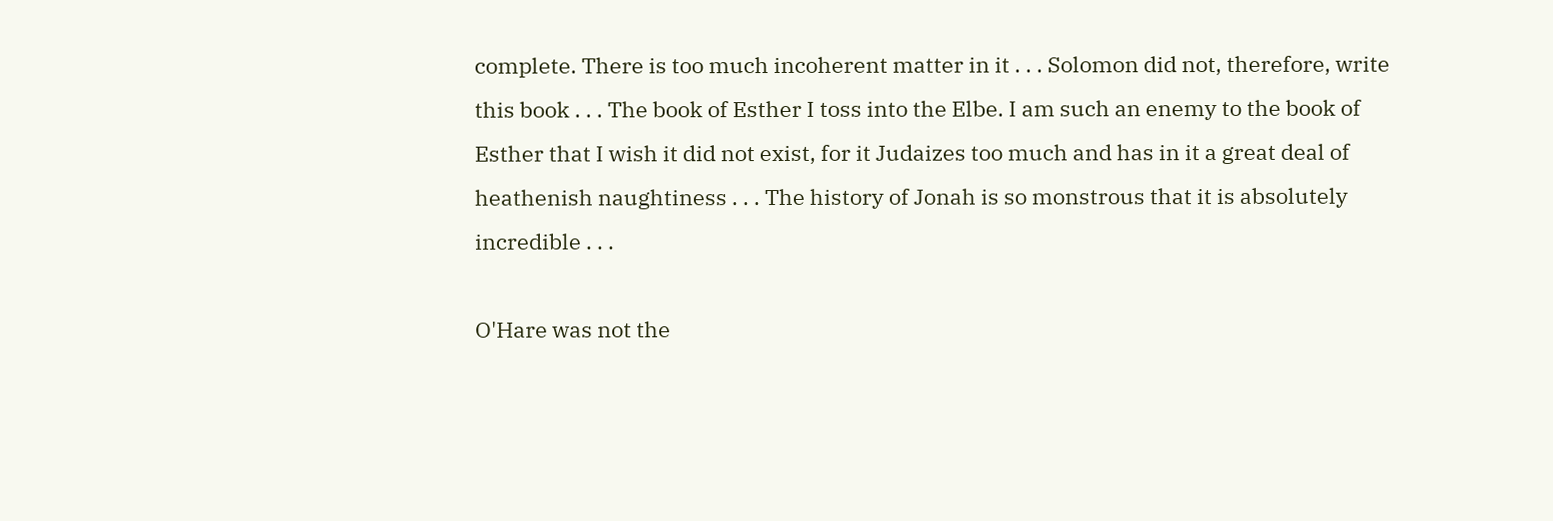complete. There is too much incoherent matter in it . . . Solomon did not, therefore, write this book . . . The book of Esther I toss into the Elbe. I am such an enemy to the book of Esther that I wish it did not exist, for it Judaizes too much and has in it a great deal of heathenish naughtiness . . . The history of Jonah is so monstrous that it is absolutely incredible . . .

O'Hare was not the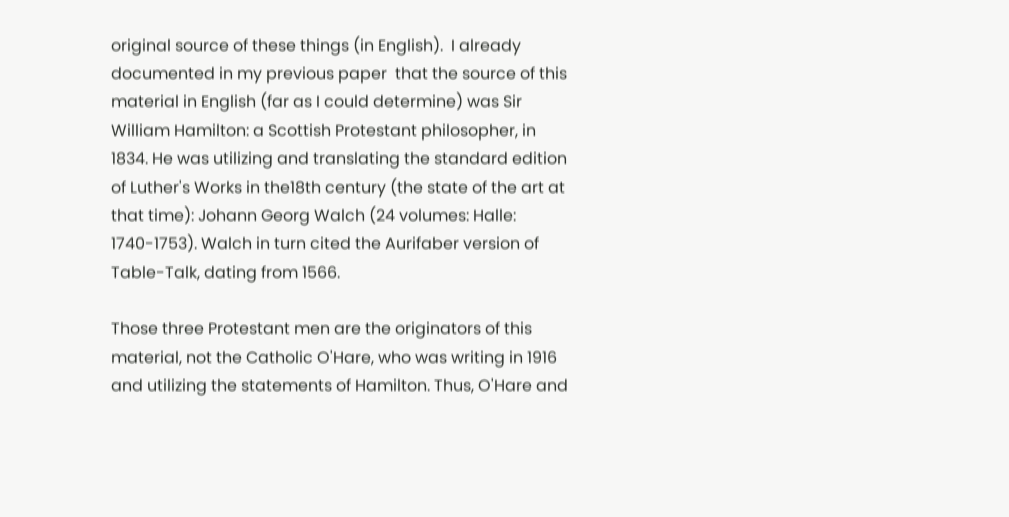original source of these things (in English).  I already documented in my previous paper  that the source of this material in English (far as I could determine) was Sir William Hamilton: a Scottish Protestant philosopher, in 1834. He was utilizing and translating the standard edition of Luther's Works in the18th century (the state of the art at that time): Johann Georg Walch (24 volumes: Halle: 1740-1753). Walch in turn cited the Aurifaber version of Table-Talk, dating from 1566.

Those three Protestant men are the originators of this material, not the Catholic O'Hare, who was writing in 1916 and utilizing the statements of Hamilton. Thus, O'Hare and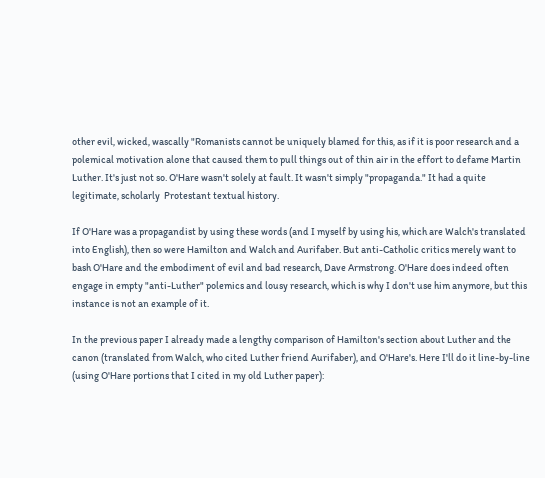other evil, wicked, wascally "Romanists cannot be uniquely blamed for this, as if it is poor research and a polemical motivation alone that caused them to pull things out of thin air in the effort to defame Martin Luther. It's just not so. O'Hare wasn't solely at fault. It wasn't simply "propaganda." It had a quite legitimate, scholarly  Protestant textual history.

If O'Hare was a propagandist by using these words (and I myself by using his, which are Walch's translated into English), then so were Hamilton and Walch and Aurifaber. But anti-Catholic critics merely want to bash O'Hare and the embodiment of evil and bad research, Dave Armstrong. O'Hare does indeed often engage in empty "anti-Luther" polemics and lousy research, which is why I don't use him anymore, but this instance is not an example of it.

In the previous paper I already made a lengthy comparison of Hamilton's section about Luther and the canon (translated from Walch, who cited Luther friend Aurifaber), and O'Hare's. Here I'll do it line-by-line (using O'Hare portions that I cited in my old Luther paper):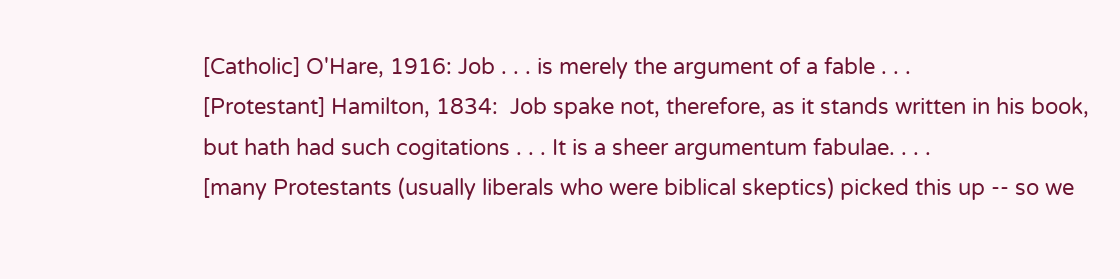[Catholic] O'Hare, 1916: Job . . . is merely the argument of a fable . . .
[Protestant] Hamilton, 1834:  Job spake not, therefore, as it stands written in his book, but hath had such cogitations . . . It is a sheer argumentum fabulae. . . .
[many Protestants (usually liberals who were biblical skeptics) picked this up -- so we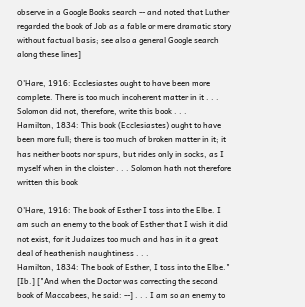observe in a Google Books search -- and noted that Luther regarded the book of Job as a fable or mere dramatic story without factual basis; see also a general Google search along these lines]

O'Hare, 1916: Ecclesiastes ought to have been more complete. There is too much incoherent matter in it . . . Solomon did not, therefore, write this book . . .
Hamilton, 1834: This book (Ecclesiastes) ought to have been more full; there is too much of broken matter in it; it has neither boots nor spurs, but rides only in socks, as I myself when in the cloister . . . Solomon hath not therefore written this book

O'Hare, 1916: The book of Esther I toss into the Elbe. I am such an enemy to the book of Esther that I wish it did not exist, for it Judaizes too much and has in it a great deal of heathenish naughtiness . . .
Hamilton, 1834: The book of Esther, I toss into the Elbe." [Ib.] ["And when the Doctor was correcting the second book of Maccabees, he said: --] . . . I am so an enemy to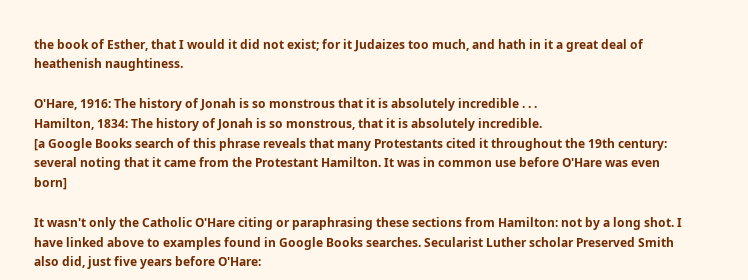the book of Esther, that I would it did not exist; for it Judaizes too much, and hath in it a great deal of heathenish naughtiness.

O'Hare, 1916: The history of Jonah is so monstrous that it is absolutely incredible . . .
Hamilton, 1834: The history of Jonah is so monstrous, that it is absolutely incredible.
[a Google Books search of this phrase reveals that many Protestants cited it throughout the 19th century: several noting that it came from the Protestant Hamilton. It was in common use before O'Hare was even born]

It wasn't only the Catholic O'Hare citing or paraphrasing these sections from Hamilton: not by a long shot. I have linked above to examples found in Google Books searches. Secularist Luther scholar Preserved Smith also did, just five years before O'Hare: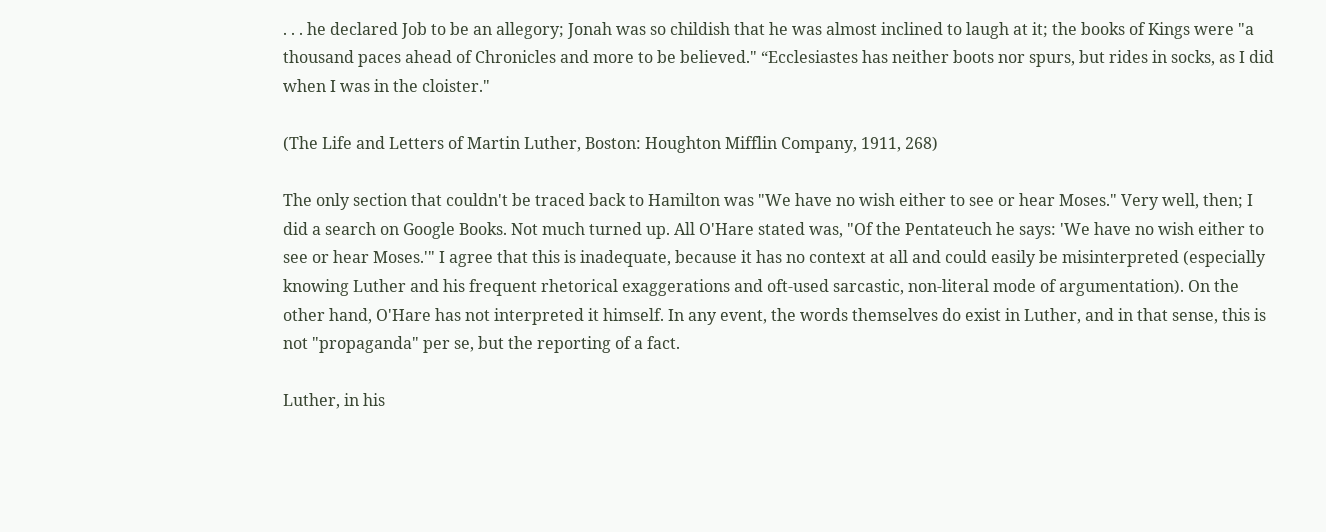. . . he declared Job to be an allegory; Jonah was so childish that he was almost inclined to laugh at it; the books of Kings were "a thousand paces ahead of Chronicles and more to be believed." “Ecclesiastes has neither boots nor spurs, but rides in socks, as I did when I was in the cloister."

(The Life and Letters of Martin Luther, Boston: Houghton Mifflin Company, 1911, 268)

The only section that couldn't be traced back to Hamilton was "We have no wish either to see or hear Moses." Very well, then; I did a search on Google Books. Not much turned up. All O'Hare stated was, "Of the Pentateuch he says: 'We have no wish either to see or hear Moses.'" I agree that this is inadequate, because it has no context at all and could easily be misinterpreted (especially knowing Luther and his frequent rhetorical exaggerations and oft-used sarcastic, non-literal mode of argumentation). On the other hand, O'Hare has not interpreted it himself. In any event, the words themselves do exist in Luther, and in that sense, this is not "propaganda" per se, but the reporting of a fact.

Luther, in his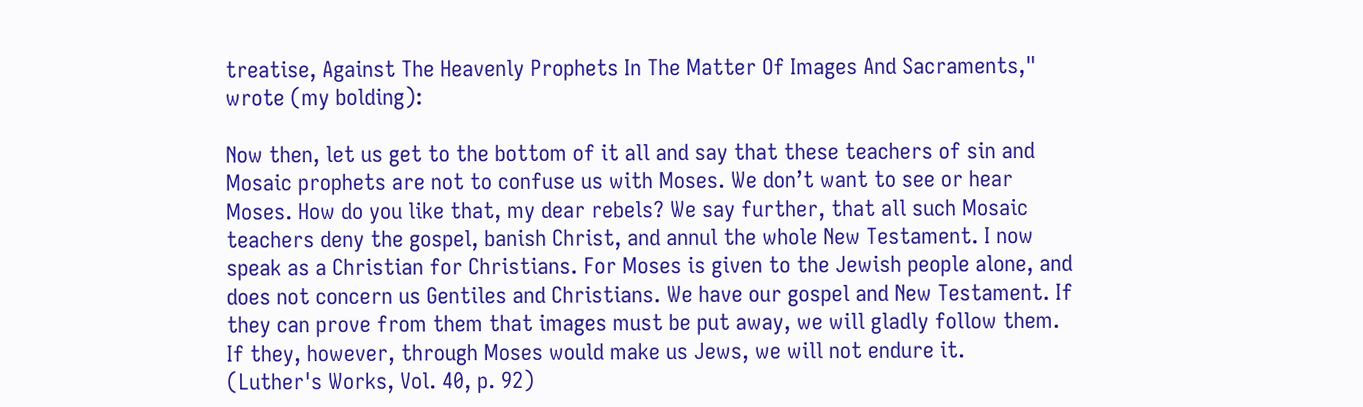treatise, Against The Heavenly Prophets In The Matter Of Images And Sacraments," wrote (my bolding):

Now then, let us get to the bottom of it all and say that these teachers of sin and Mosaic prophets are not to confuse us with Moses. We don’t want to see or hear Moses. How do you like that, my dear rebels? We say further, that all such Mosaic teachers deny the gospel, banish Christ, and annul the whole New Testament. I now speak as a Christian for Christians. For Moses is given to the Jewish people alone, and does not concern us Gentiles and Christians. We have our gospel and New Testament. If they can prove from them that images must be put away, we will gladly follow them. If they, however, through Moses would make us Jews, we will not endure it.
(Luther's Works, Vol. 40, p. 92)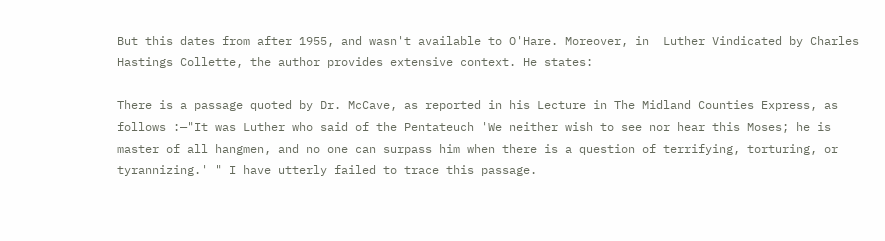But this dates from after 1955, and wasn't available to O'Hare. Moreover, in  Luther Vindicated by Charles Hastings Collette, the author provides extensive context. He states:

There is a passage quoted by Dr. McCave, as reported in his Lecture in The Midland Counties Express, as follows :—"It was Luther who said of the Pentateuch 'We neither wish to see nor hear this Moses; he is master of all hangmen, and no one can surpass him when there is a question of terrifying, torturing, or tyrannizing.' " I have utterly failed to trace this passage.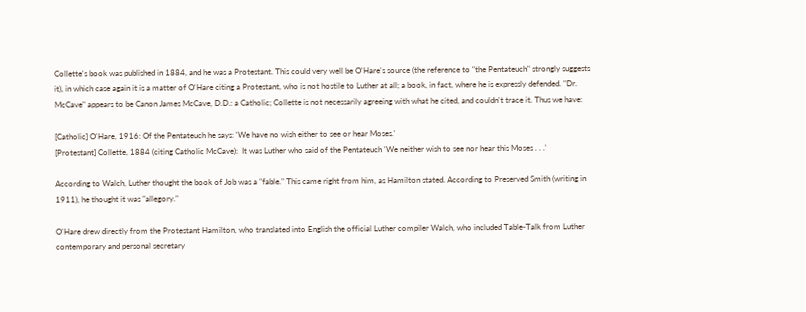Collette's book was published in 1884, and he was a Protestant. This could very well be O'Hare's source (the reference to "the Pentateuch" strongly suggests it), in which case again it is a matter of O'Hare citing a Protestant, who is not hostile to Luther at all; a book, in fact, where he is expressly defended. "Dr. McCave" appears to be Canon James McCave, D.D.: a Catholic; Collette is not necessarily agreeing with what he cited, and couldn't trace it. Thus we have:

[Catholic] O'Hare, 1916: Of the Pentateuch he says: 'We have no wish either to see or hear Moses.'
[Protestant] Collette, 1884 (citing Catholic McCave):  It was Luther who said of the Pentateuch 'We neither wish to see nor hear this Moses . . .'

According to Walch, Luther thought the book of Job was a "fable." This came right from him, as Hamilton stated. According to Preserved Smith (writing in 1911), he thought it was "allegory."

O'Hare drew directly from the Protestant Hamilton, who translated into English the official Luther compiler Walch, who included Table-Talk from Luther contemporary and personal secretary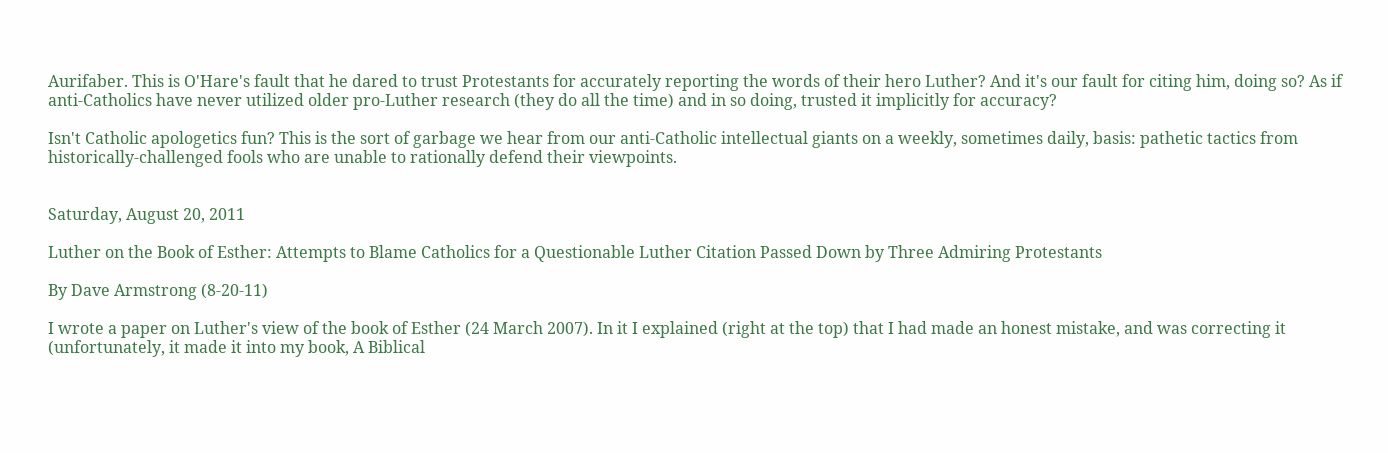Aurifaber. This is O'Hare's fault that he dared to trust Protestants for accurately reporting the words of their hero Luther? And it's our fault for citing him, doing so? As if anti-Catholics have never utilized older pro-Luther research (they do all the time) and in so doing, trusted it implicitly for accuracy?

Isn't Catholic apologetics fun? This is the sort of garbage we hear from our anti-Catholic intellectual giants on a weekly, sometimes daily, basis: pathetic tactics from historically-challenged fools who are unable to rationally defend their viewpoints.


Saturday, August 20, 2011

Luther on the Book of Esther: Attempts to Blame Catholics for a Questionable Luther Citation Passed Down by Three Admiring Protestants

By Dave Armstrong (8-20-11)

I wrote a paper on Luther's view of the book of Esther (24 March 2007). In it I explained (right at the top) that I had made an honest mistake, and was correcting it (unfortunately, it made it into my book, A Biblical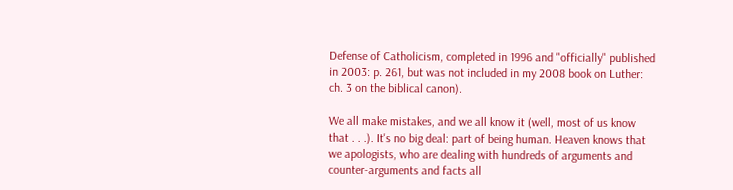Defense of Catholicism, completed in 1996 and "officially" published in 2003: p. 261, but was not included in my 2008 book on Luther: ch. 3 on the biblical canon).

We all make mistakes, and we all know it (well, most of us know that . . .). It's no big deal: part of being human. Heaven knows that we apologists, who are dealing with hundreds of arguments and counter-arguments and facts all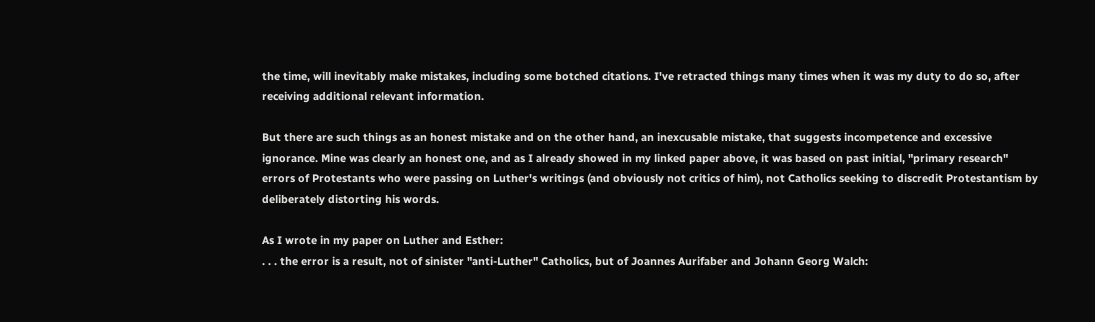the time, will inevitably make mistakes, including some botched citations. I've retracted things many times when it was my duty to do so, after receiving additional relevant information.

But there are such things as an honest mistake and on the other hand, an inexcusable mistake, that suggests incompetence and excessive ignorance. Mine was clearly an honest one, and as I already showed in my linked paper above, it was based on past initial, "primary research" errors of Protestants who were passing on Luther's writings (and obviously not critics of him), not Catholics seeking to discredit Protestantism by deliberately distorting his words.

As I wrote in my paper on Luther and Esther:
. . . the error is a result, not of sinister "anti-Luther" Catholics, but of Joannes Aurifaber and Johann Georg Walch: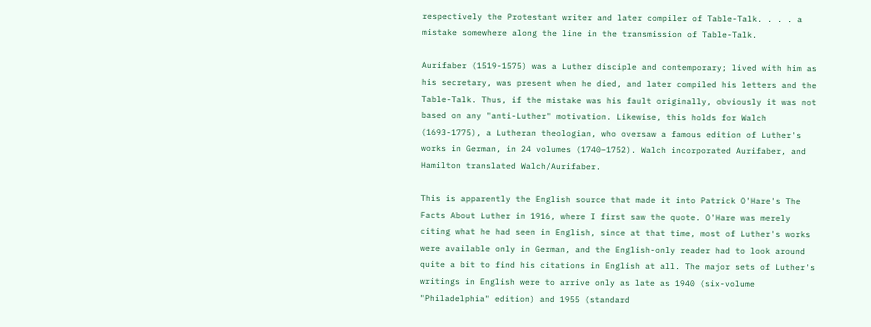respectively the Protestant writer and later compiler of Table-Talk. . . . a mistake somewhere along the line in the transmission of Table-Talk.

Aurifaber (1519-1575) was a Luther disciple and contemporary; lived with him as his secretary, was present when he died, and later compiled his letters and the Table-Talk. Thus, if the mistake was his fault originally, obviously it was not based on any "anti-Luther" motivation. Likewise, this holds for Walch (1693-1775), a Lutheran theologian, who oversaw a famous edition of Luther's works in German, in 24 volumes (1740–1752). Walch incorporated Aurifaber, and Hamilton translated Walch/Aurifaber.

This is apparently the English source that made it into Patrick O'Hare's The Facts About Luther in 1916, where I first saw the quote. O'Hare was merely citing what he had seen in English, since at that time, most of Luther's works were available only in German, and the English-only reader had to look around quite a bit to find his citations in English at all. The major sets of Luther's writings in English were to arrive only as late as 1940 (six-volume "Philadelphia" edition) and 1955 (standard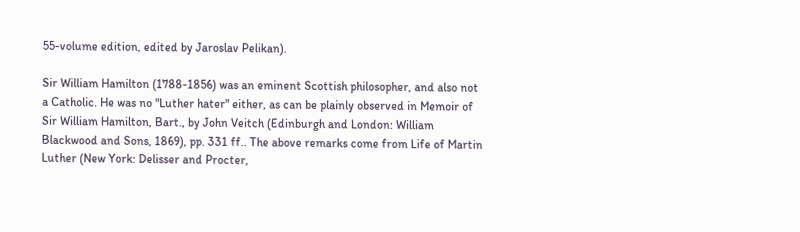55-volume edition, edited by Jaroslav Pelikan).

Sir William Hamilton (1788-1856) was an eminent Scottish philosopher, and also not a Catholic. He was no "Luther hater" either, as can be plainly observed in Memoir of Sir William Hamilton, Bart., by John Veitch (Edinburgh and London: William Blackwood and Sons, 1869), pp. 331 ff.. The above remarks come from Life of Martin Luther (New York: Delisser and Procter,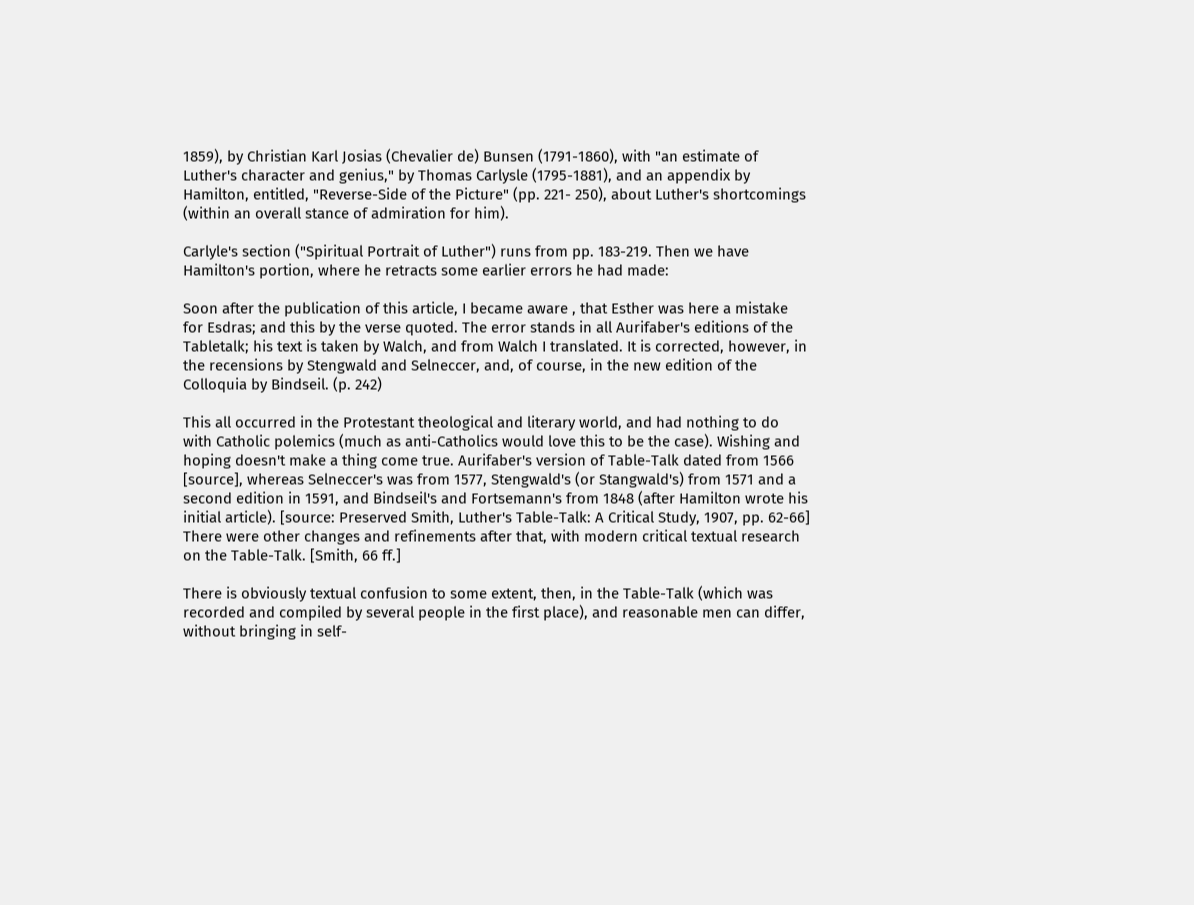1859), by Christian Karl Josias (Chevalier de) Bunsen (1791-1860), with "an estimate of Luther's character and genius," by Thomas Carlysle (1795-1881), and an appendix by Hamilton, entitled, "Reverse-Side of the Picture" (pp. 221- 250), about Luther's shortcomings (within an overall stance of admiration for him).

Carlyle's section ("Spiritual Portrait of Luther") runs from pp. 183-219. Then we have Hamilton's portion, where he retracts some earlier errors he had made:

Soon after the publication of this article, I became aware , that Esther was here a mistake for Esdras; and this by the verse quoted. The error stands in all Aurifaber's editions of the Tabletalk; his text is taken by Walch, and from Walch I translated. It is corrected, however, in the recensions by Stengwald and Selneccer, and, of course, in the new edition of the Colloquia by Bindseil. (p. 242)

This all occurred in the Protestant theological and literary world, and had nothing to do with Catholic polemics (much as anti-Catholics would love this to be the case). Wishing and hoping doesn't make a thing come true. Aurifaber's version of Table-Talk dated from 1566 [source], whereas Selneccer's was from 1577, Stengwald's (or Stangwald's) from 1571 and a second edition in 1591, and Bindseil's and Fortsemann's from 1848 (after Hamilton wrote his initial article). [source: Preserved Smith, Luther's Table-Talk: A Critical Study, 1907, pp. 62-66] There were other changes and refinements after that, with modern critical textual research on the Table-Talk. [Smith, 66 ff.]

There is obviously textual confusion to some extent, then, in the Table-Talk (which was recorded and compiled by several people in the first place), and reasonable men can differ, without bringing in self-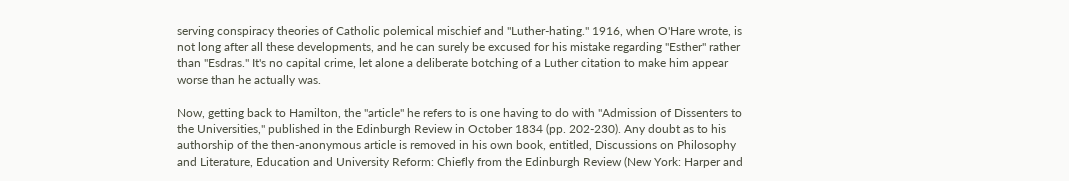serving conspiracy theories of Catholic polemical mischief and "Luther-hating." 1916, when O'Hare wrote, is not long after all these developments, and he can surely be excused for his mistake regarding "Esther" rather than "Esdras." It's no capital crime, let alone a deliberate botching of a Luther citation to make him appear worse than he actually was.

Now, getting back to Hamilton, the "article" he refers to is one having to do with "Admission of Dissenters to the Universities," published in the Edinburgh Review in October 1834 (pp. 202-230). Any doubt as to his authorship of the then-anonymous article is removed in his own book, entitled, Discussions on Philosophy and Literature, Education and University Reform: Chiefly from the Edinburgh Review (New York: Harper and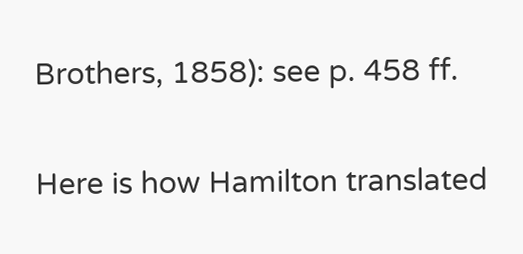Brothers, 1858): see p. 458 ff.

Here is how Hamilton translated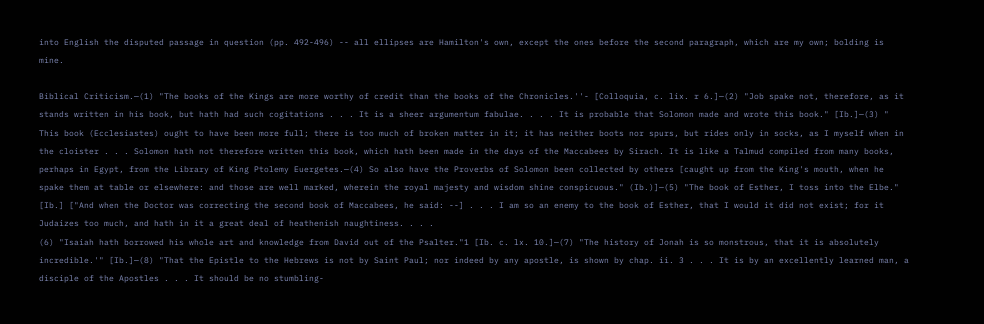into English the disputed passage in question (pp. 492-496) -- all ellipses are Hamilton's own, except the ones before the second paragraph, which are my own; bolding is mine.

Biblical Criticism.—(1) "The books of the Kings are more worthy of credit than the books of the Chronicles.''- [Colloquia, c. lix. r 6.]—(2) "Job spake not, therefore, as it stands written in his book, but hath had such cogitations . . . It is a sheer argumentum fabulae. . . . It is probable that Solomon made and wrote this book." [Ib.]—(3) " This book (Ecclesiastes) ought to have been more full; there is too much of broken matter in it; it has neither boots nor spurs, but rides only in socks, as I myself when in the cloister . . . Solomon hath not therefore written this book, which hath been made in the days of the Maccabees by Sirach. It is like a Talmud compiled from many books, perhaps in Egypt, from the Library of King Ptolemy Euergetes.—(4) So also have the Proverbs of Solomon been collected by others [caught up from the King's mouth, when he spake them at table or elsewhere: and those are well marked, wherein the royal majesty and wisdom shine conspicuous." (Ib.)]—(5) "The book of Esther, I toss into the Elbe." [Ib.] ["And when the Doctor was correcting the second book of Maccabees, he said: --] . . . I am so an enemy to the book of Esther, that I would it did not exist; for it Judaizes too much, and hath in it a great deal of heathenish naughtiness. . . .
(6) "Isaiah hath borrowed his whole art and knowledge from David out of the Psalter."1 [Ib. c. lx. 10.]—(7) "The history of Jonah is so monstrous, that it is absolutely incredible.'" [Ib.]—(8) "That the Epistle to the Hebrews is not by Saint Paul; nor indeed by any apostle, is shown by chap. ii. 3 . . . It is by an excellently learned man, a disciple of the Apostles . . . It should be no stumbling-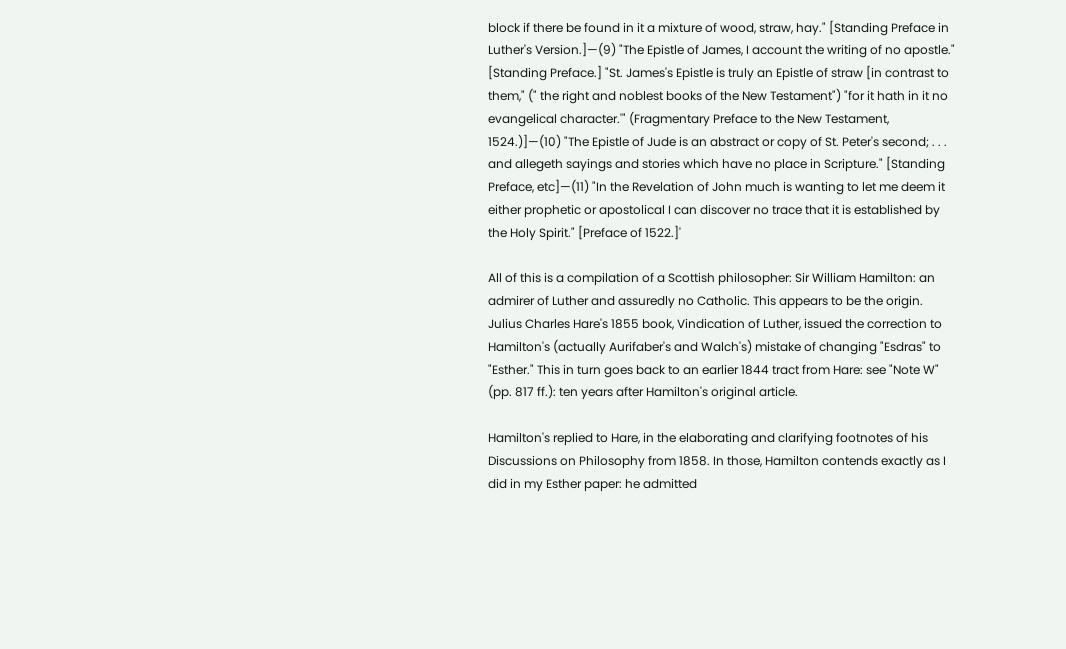block if there be found in it a mixture of wood, straw, hay." [Standing Preface in Luther's Version.]—(9) "The Epistle of James, I account the writing of no apostle." [Standing Preface.] "St. James's Epistle is truly an Epistle of straw [in contrast to them," (" the right and noblest books of the New Testament") "for it hath in it no evangelical character.'" (Fragmentary Preface to the New Testament, 1524.)]—(10) "The Epistle of Jude is an abstract or copy of St. Peter's second; . . . and allegeth sayings and stories which have no place in Scripture." [Standing Preface, etc]—(11) "In the Revelation of John much is wanting to let me deem it either prophetic or apostolical I can discover no trace that it is established by the Holy Spirit." [Preface of 1522.]'

All of this is a compilation of a Scottish philosopher: Sir William Hamilton: an admirer of Luther and assuredly no Catholic. This appears to be the origin.
Julius Charles Hare's 1855 book, Vindication of Luther, issued the correction to Hamilton's (actually Aurifaber's and Walch's) mistake of changing "Esdras" to "Esther." This in turn goes back to an earlier 1844 tract from Hare: see "Note W" (pp. 817 ff.): ten years after Hamilton's original article.

Hamilton's replied to Hare, in the elaborating and clarifying footnotes of his Discussions on Philosophy from 1858. In those, Hamilton contends exactly as I did in my Esther paper: he admitted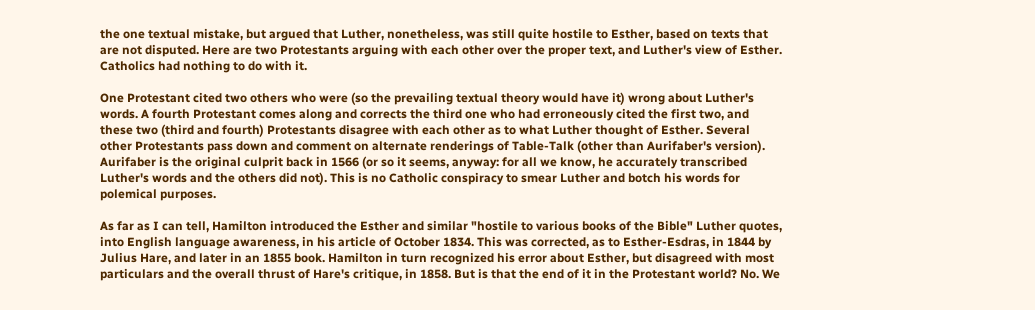the one textual mistake, but argued that Luther, nonetheless, was still quite hostile to Esther, based on texts that are not disputed. Here are two Protestants arguing with each other over the proper text, and Luther's view of Esther. Catholics had nothing to do with it.

One Protestant cited two others who were (so the prevailing textual theory would have it) wrong about Luther's words. A fourth Protestant comes along and corrects the third one who had erroneously cited the first two, and these two (third and fourth) Protestants disagree with each other as to what Luther thought of Esther. Several other Protestants pass down and comment on alternate renderings of Table-Talk (other than Aurifaber's version). Aurifaber is the original culprit back in 1566 (or so it seems, anyway: for all we know, he accurately transcribed Luther's words and the others did not). This is no Catholic conspiracy to smear Luther and botch his words for polemical purposes.

As far as I can tell, Hamilton introduced the Esther and similar "hostile to various books of the Bible" Luther quotes, into English language awareness, in his article of October 1834. This was corrected, as to Esther-Esdras, in 1844 by Julius Hare, and later in an 1855 book. Hamilton in turn recognized his error about Esther, but disagreed with most particulars and the overall thrust of Hare's critique, in 1858. But is that the end of it in the Protestant world? No. We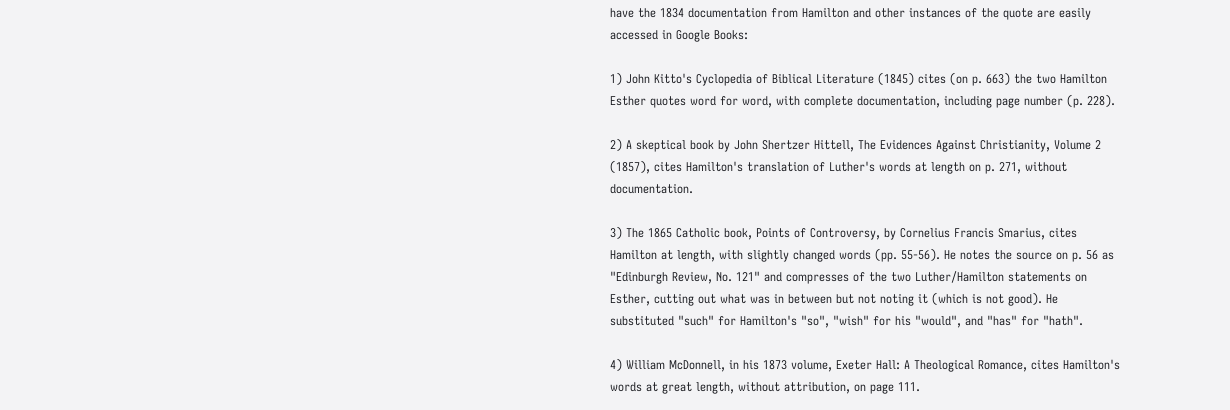have the 1834 documentation from Hamilton and other instances of the quote are easily accessed in Google Books:

1) John Kitto's Cyclopedia of Biblical Literature (1845) cites (on p. 663) the two Hamilton Esther quotes word for word, with complete documentation, including page number (p. 228).

2) A skeptical book by John Shertzer Hittell, The Evidences Against Christianity, Volume 2 (1857), cites Hamilton's translation of Luther's words at length on p. 271, without documentation.

3) The 1865 Catholic book, Points of Controversy, by Cornelius Francis Smarius, cites Hamilton at length, with slightly changed words (pp. 55-56). He notes the source on p. 56 as "Edinburgh Review, No. 121" and compresses of the two Luther/Hamilton statements on Esther, cutting out what was in between but not noting it (which is not good). He substituted "such" for Hamilton's "so", "wish" for his "would", and "has" for "hath".

4) William McDonnell, in his 1873 volume, Exeter Hall: A Theological Romance, cites Hamilton's words at great length, without attribution, on page 111.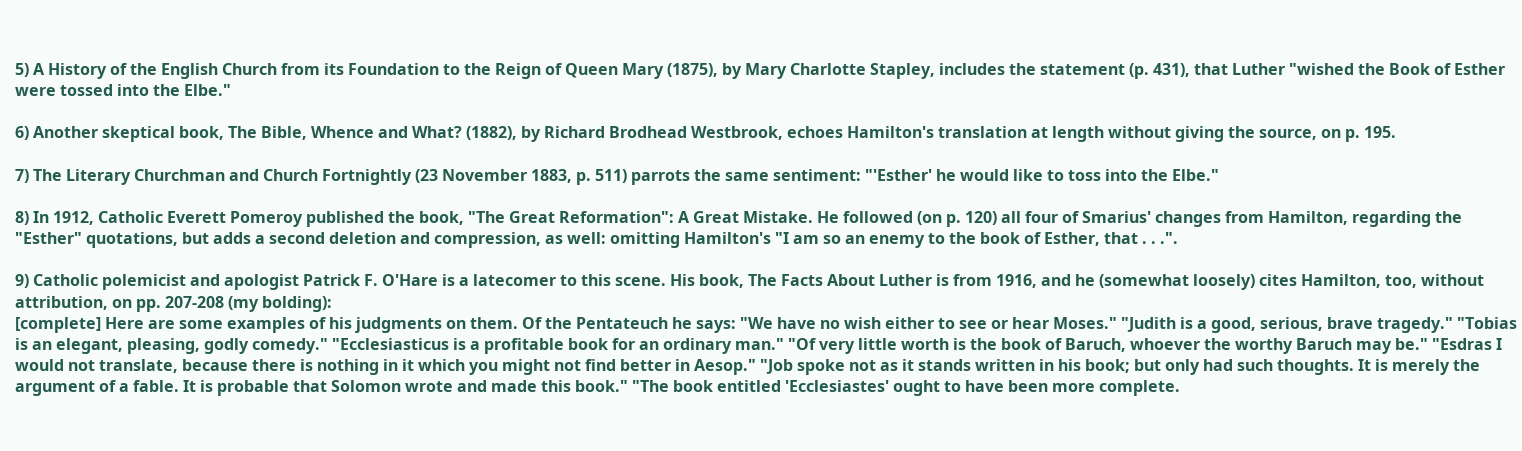5) A History of the English Church from its Foundation to the Reign of Queen Mary (1875), by Mary Charlotte Stapley, includes the statement (p. 431), that Luther "wished the Book of Esther were tossed into the Elbe."

6) Another skeptical book, The Bible, Whence and What? (1882), by Richard Brodhead Westbrook, echoes Hamilton's translation at length without giving the source, on p. 195.

7) The Literary Churchman and Church Fortnightly (23 November 1883, p. 511) parrots the same sentiment: "'Esther' he would like to toss into the Elbe."

8) In 1912, Catholic Everett Pomeroy published the book, "The Great Reformation": A Great Mistake. He followed (on p. 120) all four of Smarius' changes from Hamilton, regarding the "Esther" quotations, but adds a second deletion and compression, as well: omitting Hamilton's "I am so an enemy to the book of Esther, that . . .".

9) Catholic polemicist and apologist Patrick F. O'Hare is a latecomer to this scene. His book, The Facts About Luther is from 1916, and he (somewhat loosely) cites Hamilton, too, without attribution, on pp. 207-208 (my bolding):
[complete] Here are some examples of his judgments on them. Of the Pentateuch he says: "We have no wish either to see or hear Moses." "Judith is a good, serious, brave tragedy." "Tobias is an elegant, pleasing, godly comedy." "Ecclesiasticus is a profitable book for an ordinary man." "Of very little worth is the book of Baruch, whoever the worthy Baruch may be." "Esdras I would not translate, because there is nothing in it which you might not find better in Aesop." "Job spoke not as it stands written in his book; but only had such thoughts. It is merely the argument of a fable. It is probable that Solomon wrote and made this book." "The book entitled 'Ecclesiastes' ought to have been more complete.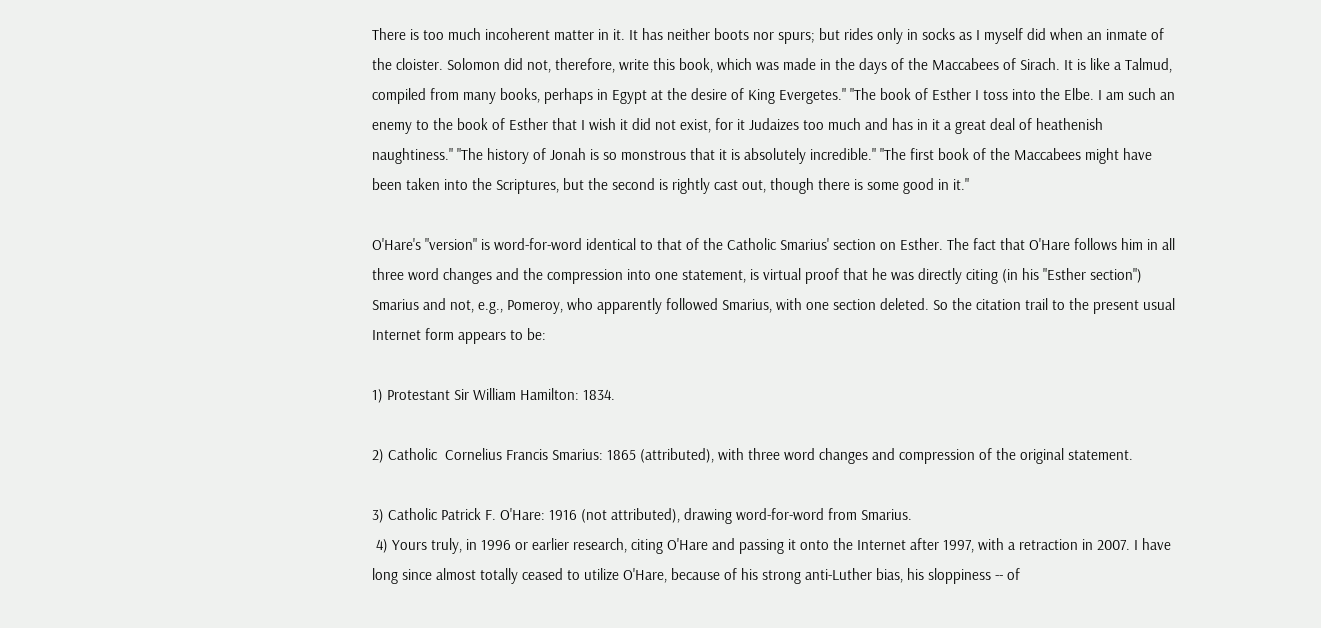There is too much incoherent matter in it. It has neither boots nor spurs; but rides only in socks as I myself did when an inmate of the cloister. Solomon did not, therefore, write this book, which was made in the days of the Maccabees of Sirach. It is like a Talmud, compiled from many books, perhaps in Egypt at the desire of King Evergetes." "The book of Esther I toss into the Elbe. I am such an enemy to the book of Esther that I wish it did not exist, for it Judaizes too much and has in it a great deal of heathenish naughtiness." "The history of Jonah is so monstrous that it is absolutely incredible." "The first book of the Maccabees might have been taken into the Scriptures, but the second is rightly cast out, though there is some good in it."

O'Hare's "version" is word-for-word identical to that of the Catholic Smarius' section on Esther. The fact that O'Hare follows him in all three word changes and the compression into one statement, is virtual proof that he was directly citing (in his "Esther section") Smarius and not, e.g., Pomeroy, who apparently followed Smarius, with one section deleted. So the citation trail to the present usual Internet form appears to be:

1) Protestant Sir William Hamilton: 1834.

2) Catholic  Cornelius Francis Smarius: 1865 (attributed), with three word changes and compression of the original statement.

3) Catholic Patrick F. O'Hare: 1916 (not attributed), drawing word-for-word from Smarius.
 4) Yours truly, in 1996 or earlier research, citing O'Hare and passing it onto the Internet after 1997, with a retraction in 2007. I have long since almost totally ceased to utilize O'Hare, because of his strong anti-Luther bias, his sloppiness -- of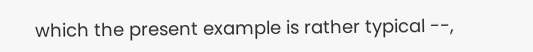which the present example is rather typical --,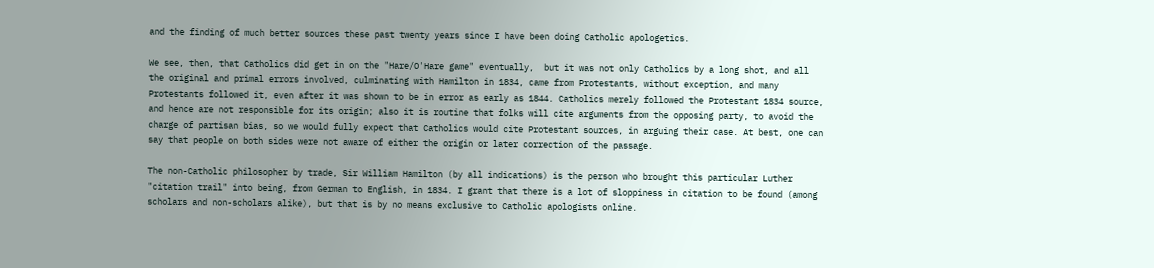and the finding of much better sources these past twenty years since I have been doing Catholic apologetics.

We see, then, that Catholics did get in on the "Hare/O'Hare game" eventually,  but it was not only Catholics by a long shot, and all the original and primal errors involved, culminating with Hamilton in 1834, came from Protestants, without exception, and many Protestants followed it, even after it was shown to be in error as early as 1844. Catholics merely followed the Protestant 1834 source, and hence are not responsible for its origin; also it is routine that folks will cite arguments from the opposing party, to avoid the charge of partisan bias, so we would fully expect that Catholics would cite Protestant sources, in arguing their case. At best, one can say that people on both sides were not aware of either the origin or later correction of the passage.

The non-Catholic philosopher by trade, Sir William Hamilton (by all indications) is the person who brought this particular Luther "citation trail" into being, from German to English, in 1834. I grant that there is a lot of sloppiness in citation to be found (among scholars and non-scholars alike), but that is by no means exclusive to Catholic apologists online.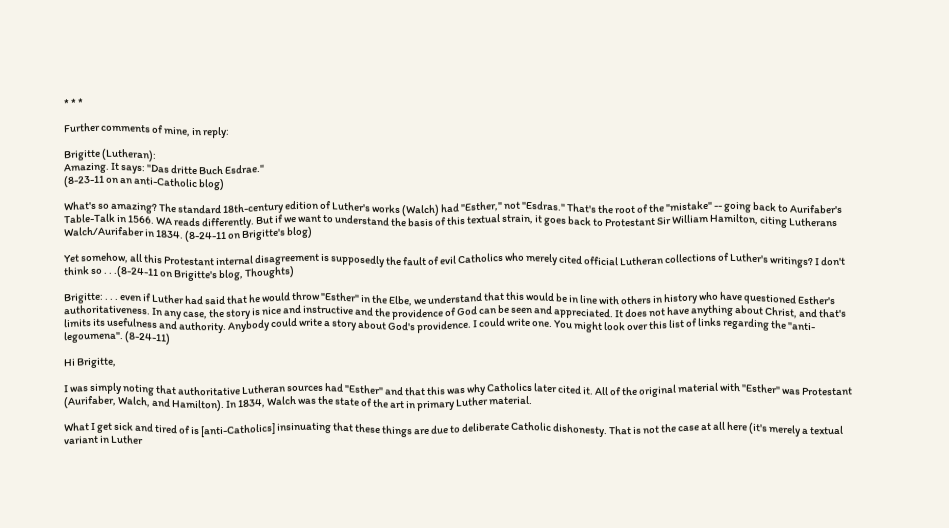* * *

Further comments of mine, in reply:

Brigitte (Lutheran):
Amazing. It says: "Das dritte Buch Esdrae."
(8-23-11 on an anti-Catholic blog)

What's so amazing? The standard 18th-century edition of Luther's works (Walch) had "Esther," not "Esdras." That's the root of the "mistake" -- going back to Aurifaber's Table-Talk in 1566. WA reads differently. But if we want to understand the basis of this textual strain, it goes back to Protestant Sir William Hamilton, citing Lutherans Walch/Aurifaber in 1834. (8-24-11 on Brigitte's blog)

Yet somehow, all this Protestant internal disagreement is supposedly the fault of evil Catholics who merely cited official Lutheran collections of Luther's writings? I don't think so . . .(8-24-11 on Brigitte's blog, Thoughts)

Brigitte: . . . even if Luther had said that he would throw "Esther" in the Elbe, we understand that this would be in line with others in history who have questioned Esther's authoritativeness. In any case, the story is nice and instructive and the providence of God can be seen and appreciated. It does not have anything about Christ, and that's limits its usefulness and authority. Anybody could write a story about God's providence. I could write one. You might look over this list of links regarding the "anti-legoumena". (8-24-11)

Hi Brigitte,

I was simply noting that authoritative Lutheran sources had "Esther" and that this was why Catholics later cited it. All of the original material with "Esther" was Protestant (Aurifaber, Walch, and Hamilton). In 1834, Walch was the state of the art in primary Luther material.

What I get sick and tired of is [anti-Catholics] insinuating that these things are due to deliberate Catholic dishonesty. That is not the case at all here (it's merely a textual variant in Luther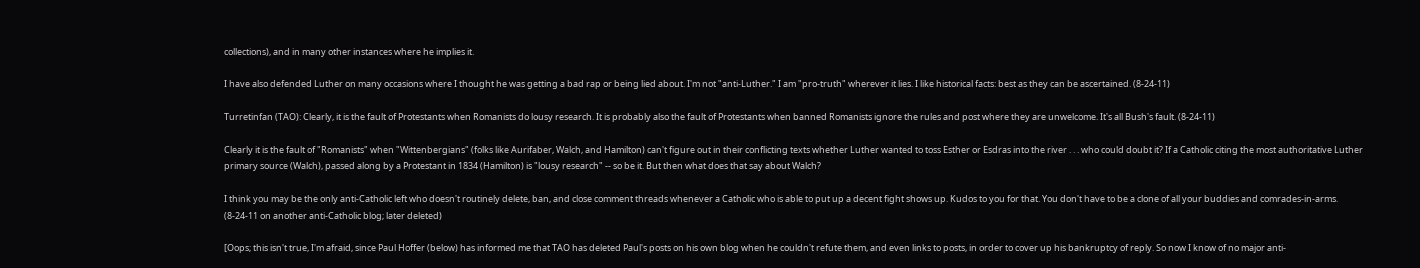collections), and in many other instances where he implies it.

I have also defended Luther on many occasions where I thought he was getting a bad rap or being lied about. I'm not "anti-Luther." I am "pro-truth" wherever it lies. I like historical facts: best as they can be ascertained. (8-24-11)

Turretinfan (TAO): Clearly, it is the fault of Protestants when Romanists do lousy research. It is probably also the fault of Protestants when banned Romanists ignore the rules and post where they are unwelcome. It's all Bush's fault. (8-24-11)

Clearly it is the fault of "Romanists" when "Wittenbergians" (folks like Aurifaber, Walch, and Hamilton) can't figure out in their conflicting texts whether Luther wanted to toss Esther or Esdras into the river . . . who could doubt it? If a Catholic citing the most authoritative Luther primary source (Walch), passed along by a Protestant in 1834 (Hamilton) is "lousy research" -- so be it. But then what does that say about Walch?

I think you may be the only anti-Catholic left who doesn't routinely delete, ban, and close comment threads whenever a Catholic who is able to put up a decent fight shows up. Kudos to you for that. You don't have to be a clone of all your buddies and comrades-in-arms. (8-24-11 on another anti-Catholic blog; later deleted)

[Oops; this isn't true, I'm afraid, since Paul Hoffer (below) has informed me that TAO has deleted Paul's posts on his own blog when he couldn't refute them, and even links to posts, in order to cover up his bankruptcy of reply. So now I know of no major anti-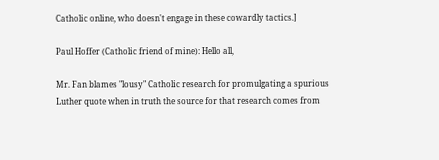Catholic online, who doesn't engage in these cowardly tactics.]

Paul Hoffer (Catholic friend of mine): Hello all,

Mr. Fan blames "lousy" Catholic research for promulgating a spurious Luther quote when in truth the source for that research comes from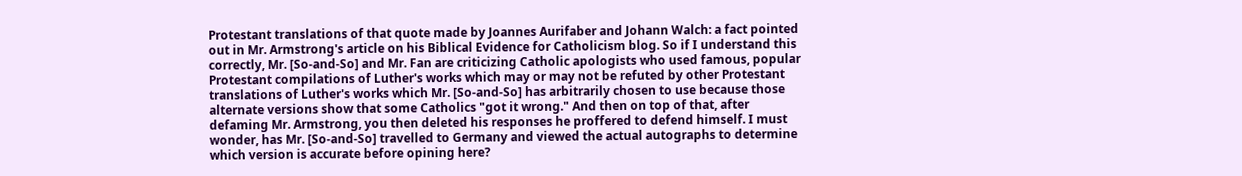Protestant translations of that quote made by Joannes Aurifaber and Johann Walch: a fact pointed out in Mr. Armstrong's article on his Biblical Evidence for Catholicism blog. So if I understand this correctly, Mr. [So-and-So] and Mr. Fan are criticizing Catholic apologists who used famous, popular Protestant compilations of Luther's works which may or may not be refuted by other Protestant translations of Luther's works which Mr. [So-and-So] has arbitrarily chosen to use because those alternate versions show that some Catholics "got it wrong." And then on top of that, after defaming Mr. Armstrong, you then deleted his responses he proffered to defend himself. I must wonder, has Mr. [So-and-So] travelled to Germany and viewed the actual autographs to determine which version is accurate before opining here?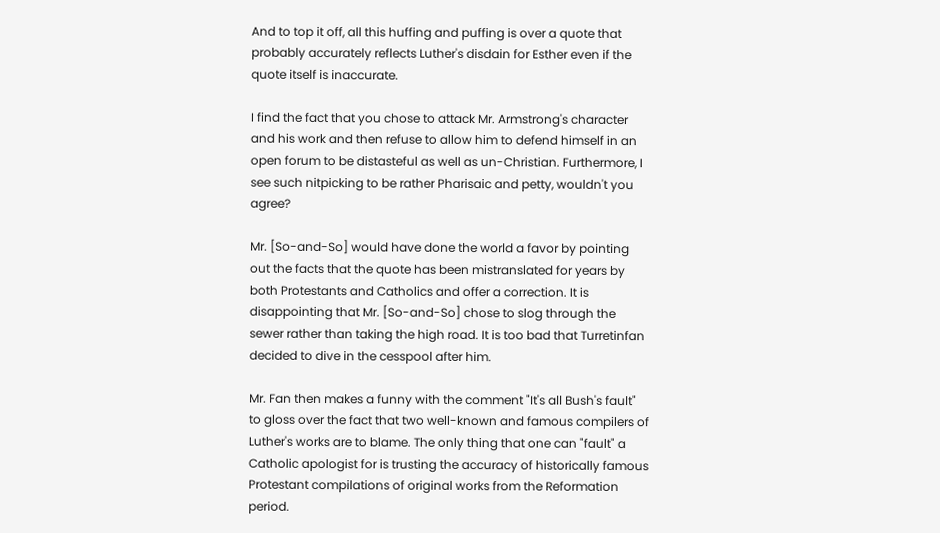And to top it off, all this huffing and puffing is over a quote that probably accurately reflects Luther's disdain for Esther even if the quote itself is inaccurate.

I find the fact that you chose to attack Mr. Armstrong's character and his work and then refuse to allow him to defend himself in an open forum to be distasteful as well as un-Christian. Furthermore, I see such nitpicking to be rather Pharisaic and petty, wouldn't you agree?

Mr. [So-and-So] would have done the world a favor by pointing out the facts that the quote has been mistranslated for years by both Protestants and Catholics and offer a correction. It is disappointing that Mr. [So-and-So] chose to slog through the sewer rather than taking the high road. It is too bad that Turretinfan decided to dive in the cesspool after him.

Mr. Fan then makes a funny with the comment "It's all Bush's fault" to gloss over the fact that two well-known and famous compilers of Luther's works are to blame. The only thing that one can "fault" a Catholic apologist for is trusting the accuracy of historically famous Protestant compilations of original works from the Reformation period.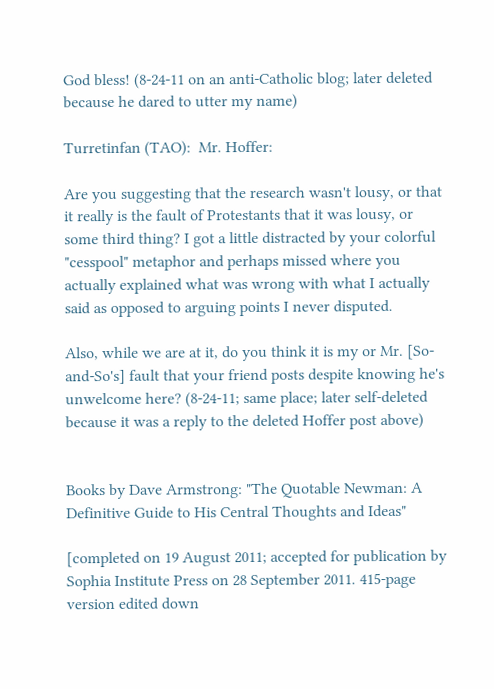God bless! (8-24-11 on an anti-Catholic blog; later deleted because he dared to utter my name)

Turretinfan (TAO):  Mr. Hoffer:

Are you suggesting that the research wasn't lousy, or that it really is the fault of Protestants that it was lousy, or some third thing? I got a little distracted by your colorful "cesspool" metaphor and perhaps missed where you actually explained what was wrong with what I actually said as opposed to arguing points I never disputed.

Also, while we are at it, do you think it is my or Mr. [So-and-So's] fault that your friend posts despite knowing he's unwelcome here? (8-24-11; same place; later self-deleted because it was a reply to the deleted Hoffer post above)


Books by Dave Armstrong: "The Quotable Newman: A Definitive Guide to His Central Thoughts and Ideas"

[completed on 19 August 2011; accepted for publication by Sophia Institute Press on 28 September 2011. 415-page version edited down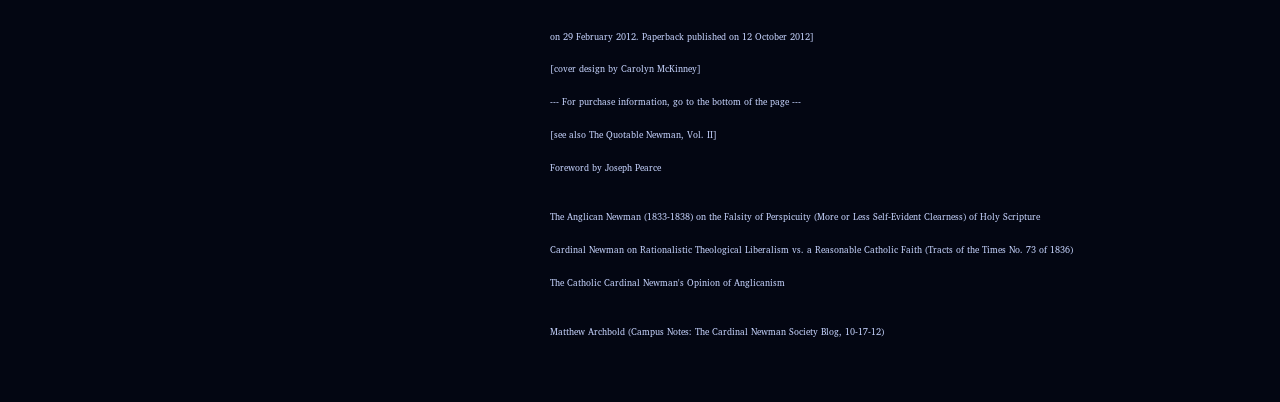on 29 February 2012. Paperback published on 12 October 2012]

[cover design by Carolyn McKinney]

--- For purchase information, go to the bottom of the page ---

[see also The Quotable Newman, Vol. II]

Foreword by Joseph Pearce


The Anglican Newman (1833-1838) on the Falsity of Perspicuity (More or Less Self-Evident Clearness) of Holy Scripture

Cardinal Newman on Rationalistic Theological Liberalism vs. a Reasonable Catholic Faith (Tracts of the Times No. 73 of 1836)

The Catholic Cardinal Newman's Opinion of Anglicanism


Matthew Archbold (Campus Notes: The Cardinal Newman Society Blog, 10-17-12)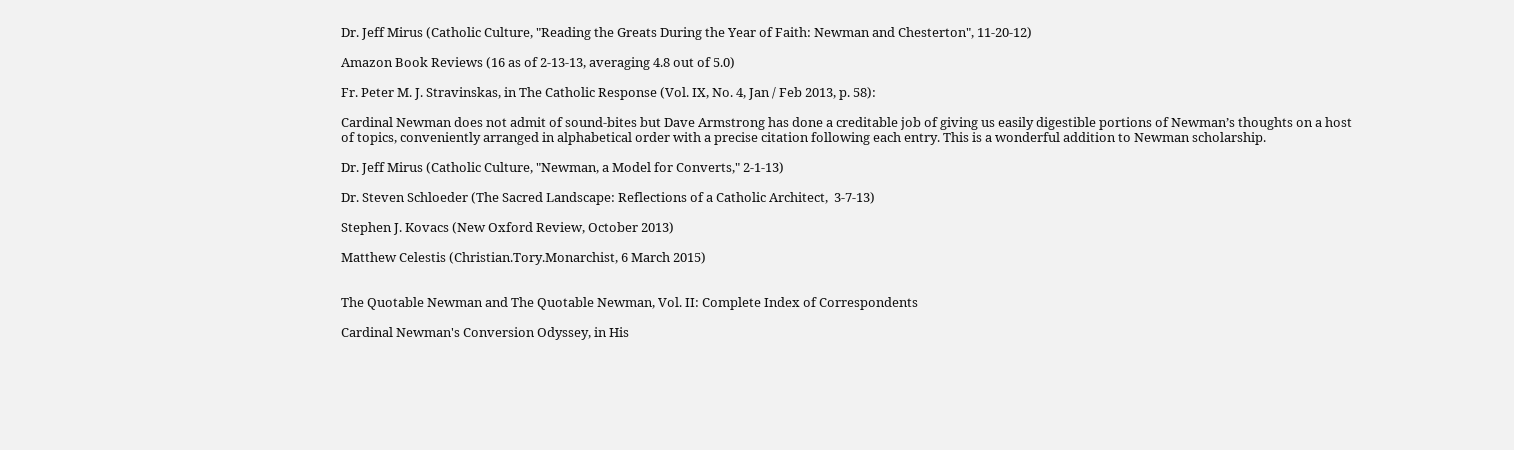Dr. Jeff Mirus (Catholic Culture, "Reading the Greats During the Year of Faith: Newman and Chesterton", 11-20-12)

Amazon Book Reviews (16 as of 2-13-13, averaging 4.8 out of 5.0)

Fr. Peter M. J. Stravinskas, in The Catholic Response (Vol. IX, No. 4, Jan / Feb 2013, p. 58):

Cardinal Newman does not admit of sound-bites but Dave Armstrong has done a creditable job of giving us easily digestible portions of Newman’s thoughts on a host of topics, conveniently arranged in alphabetical order with a precise citation following each entry. This is a wonderful addition to Newman scholarship.

Dr. Jeff Mirus (Catholic Culture, "Newman, a Model for Converts," 2-1-13)

Dr. Steven Schloeder (The Sacred Landscape: Reflections of a Catholic Architect,  3-7-13)

Stephen J. Kovacs (New Oxford Review, October 2013)

Matthew Celestis (Christian.Tory.Monarchist, 6 March 2015)


The Quotable Newman and The Quotable Newman, Vol. II: Complete Index of Correspondents

Cardinal Newman's Conversion Odyssey, in His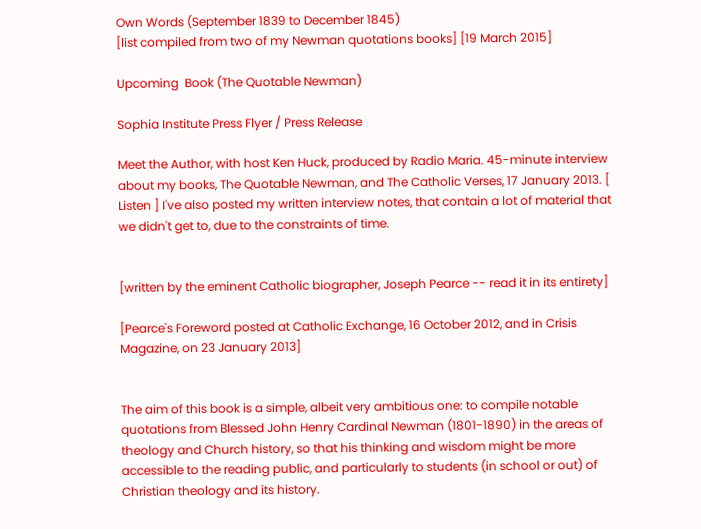Own Words (September 1839 to December 1845)
[list compiled from two of my Newman quotations books] [19 March 2015]

Upcoming  Book (The Quotable Newman)

Sophia Institute Press Flyer / Press Release

Meet the Author, with host Ken Huck, produced by Radio Maria. 45-minute interview about my books, The Quotable Newman, and The Catholic Verses, 17 January 2013. [ Listen ] I've also posted my written interview notes, that contain a lot of material that we didn't get to, due to the constraints of time.


[written by the eminent Catholic biographer, Joseph Pearce -- read it in its entirety]

[Pearce's Foreword posted at Catholic Exchange, 16 October 2012, and in Crisis Magazine, on 23 January 2013]


The aim of this book is a simple, albeit very ambitious one: to compile notable quotations from Blessed John Henry Cardinal Newman (1801-1890) in the areas of theology and Church history, so that his thinking and wisdom might be more accessible to the reading public, and particularly to students (in school or out) of Christian theology and its history.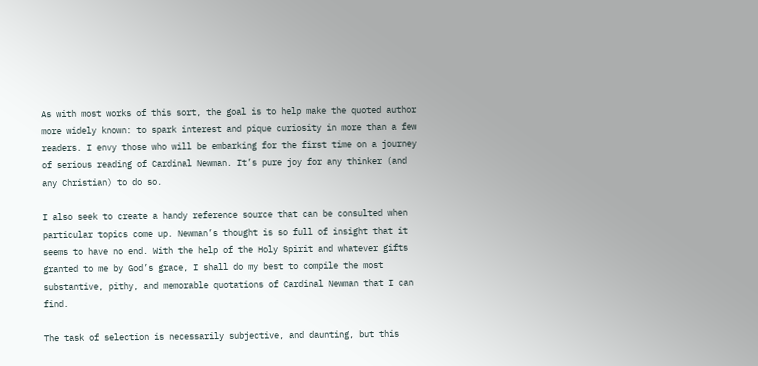As with most works of this sort, the goal is to help make the quoted author more widely known: to spark interest and pique curiosity in more than a few readers. I envy those who will be embarking for the first time on a journey of serious reading of Cardinal Newman. It’s pure joy for any thinker (and any Christian) to do so.

I also seek to create a handy reference source that can be consulted when particular topics come up. Newman’s thought is so full of insight that it seems to have no end. With the help of the Holy Spirit and whatever gifts granted to me by God’s grace, I shall do my best to compile the most substantive, pithy, and memorable quotations of Cardinal Newman that I can find.

The task of selection is necessarily subjective, and daunting, but this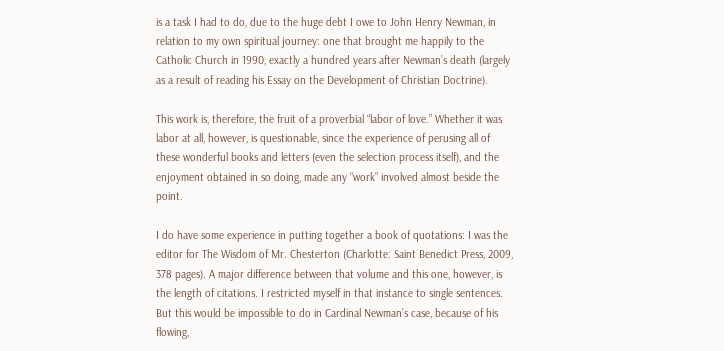is a task I had to do, due to the huge debt I owe to John Henry Newman, in relation to my own spiritual journey: one that brought me happily to the Catholic Church in 1990, exactly a hundred years after Newman’s death (largely as a result of reading his Essay on the Development of Christian Doctrine).

This work is, therefore, the fruit of a proverbial “labor of love.” Whether it was labor at all, however, is questionable, since the experience of perusing all of these wonderful books and letters (even the selection process itself), and the enjoyment obtained in so doing, made any “work” involved almost beside the point.

I do have some experience in putting together a book of quotations: I was the editor for The Wisdom of Mr. Chesterton (Charlotte: Saint Benedict Press, 2009, 378 pages). A major difference between that volume and this one, however, is the length of citations. I restricted myself in that instance to single sentences. But this would be impossible to do in Cardinal Newman’s case, because of his flowing,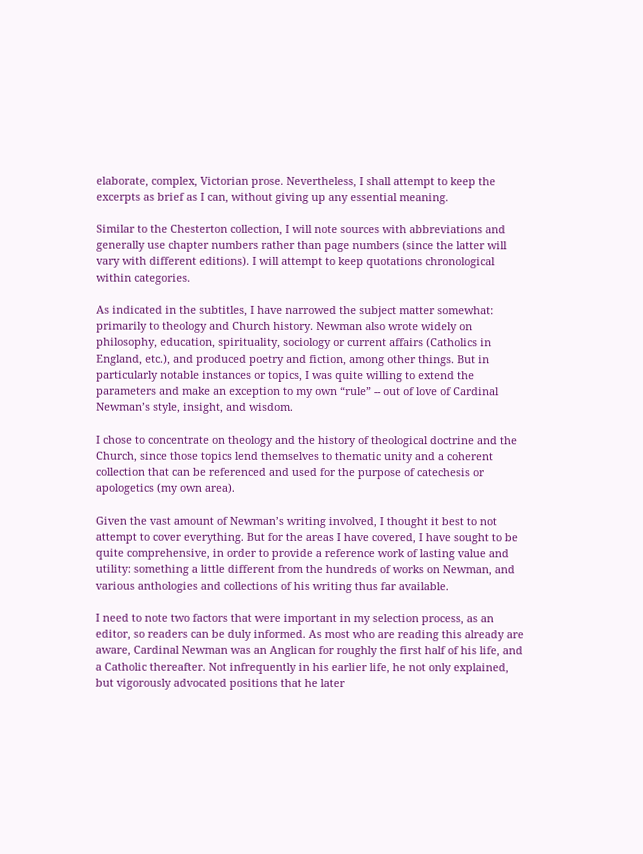elaborate, complex, Victorian prose. Nevertheless, I shall attempt to keep the excerpts as brief as I can, without giving up any essential meaning.

Similar to the Chesterton collection, I will note sources with abbreviations and generally use chapter numbers rather than page numbers (since the latter will vary with different editions). I will attempt to keep quotations chronological within categories.

As indicated in the subtitles, I have narrowed the subject matter somewhat: primarily to theology and Church history. Newman also wrote widely on philosophy, education, spirituality, sociology or current affairs (Catholics in England, etc.), and produced poetry and fiction, among other things. But in particularly notable instances or topics, I was quite willing to extend the parameters and make an exception to my own “rule” -- out of love of Cardinal Newman’s style, insight, and wisdom.

I chose to concentrate on theology and the history of theological doctrine and the Church, since those topics lend themselves to thematic unity and a coherent collection that can be referenced and used for the purpose of catechesis or apologetics (my own area).

Given the vast amount of Newman’s writing involved, I thought it best to not attempt to cover everything. But for the areas I have covered, I have sought to be quite comprehensive, in order to provide a reference work of lasting value and utility: something a little different from the hundreds of works on Newman, and various anthologies and collections of his writing thus far available.

I need to note two factors that were important in my selection process, as an editor, so readers can be duly informed. As most who are reading this already are aware, Cardinal Newman was an Anglican for roughly the first half of his life, and a Catholic thereafter. Not infrequently in his earlier life, he not only explained, but vigorously advocated positions that he later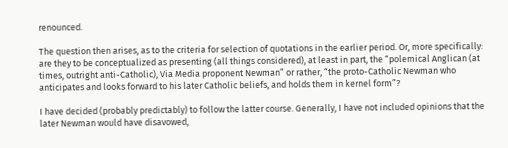renounced.

The question then arises, as to the criteria for selection of quotations in the earlier period. Or, more specifically: are they to be conceptualized as presenting (all things considered), at least in part, the “polemical Anglican (at times, outright anti-Catholic), Via Media proponent Newman” or rather, “the proto-Catholic Newman who anticipates and looks forward to his later Catholic beliefs, and holds them in kernel form”?

I have decided (probably predictably) to follow the latter course. Generally, I have not included opinions that the later Newman would have disavowed,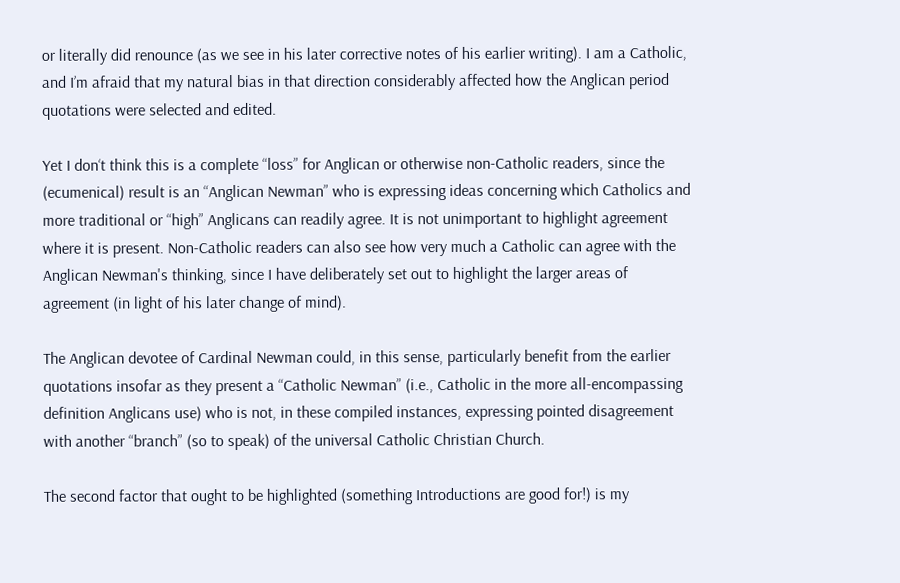or literally did renounce (as we see in his later corrective notes of his earlier writing). I am a Catholic, and I’m afraid that my natural bias in that direction considerably affected how the Anglican period quotations were selected and edited.

Yet I don‘t think this is a complete “loss” for Anglican or otherwise non-Catholic readers, since the (ecumenical) result is an “Anglican Newman” who is expressing ideas concerning which Catholics and more traditional or “high” Anglicans can readily agree. It is not unimportant to highlight agreement where it is present. Non-Catholic readers can also see how very much a Catholic can agree with the Anglican Newman's thinking, since I have deliberately set out to highlight the larger areas of agreement (in light of his later change of mind).

The Anglican devotee of Cardinal Newman could, in this sense, particularly benefit from the earlier quotations insofar as they present a “Catholic Newman” (i.e., Catholic in the more all-encompassing definition Anglicans use) who is not, in these compiled instances, expressing pointed disagreement with another “branch” (so to speak) of the universal Catholic Christian Church.

The second factor that ought to be highlighted (something Introductions are good for!) is my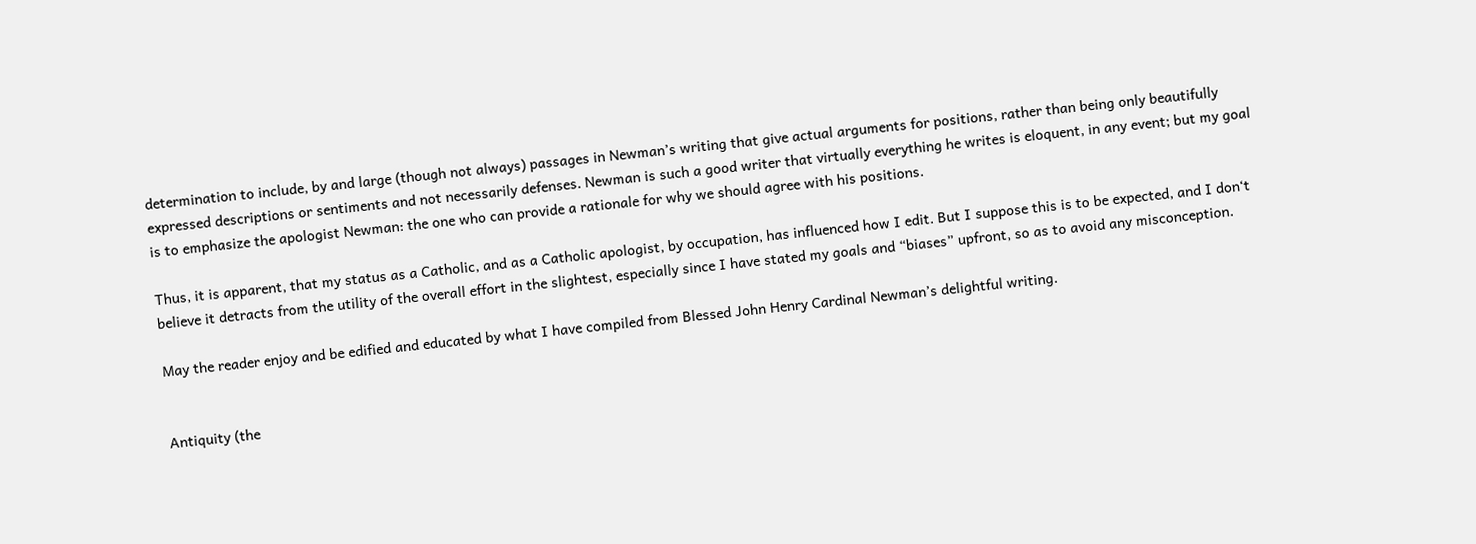determination to include, by and large (though not always) passages in Newman’s writing that give actual arguments for positions, rather than being only beautifully expressed descriptions or sentiments and not necessarily defenses. Newman is such a good writer that virtually everything he writes is eloquent, in any event; but my goal is to emphasize the apologist Newman: the one who can provide a rationale for why we should agree with his positions.

Thus, it is apparent, that my status as a Catholic, and as a Catholic apologist, by occupation, has influenced how I edit. But I suppose this is to be expected, and I don‘t believe it detracts from the utility of the overall effort in the slightest, especially since I have stated my goals and “biases” upfront, so as to avoid any misconception.

May the reader enjoy and be edified and educated by what I have compiled from Blessed John Henry Cardinal Newman’s delightful writing.


Antiquity (the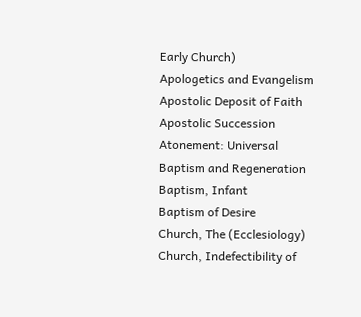Early Church)
Apologetics and Evangelism
Apostolic Deposit of Faith
Apostolic Succession
Atonement: Universal
Baptism and Regeneration
Baptism, Infant
Baptism of Desire
Church, The (Ecclesiology)
Church, Indefectibility of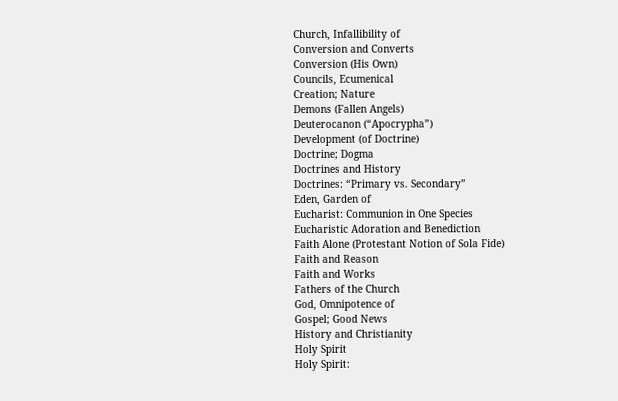Church, Infallibility of
Conversion and Converts
Conversion (His Own)
Councils, Ecumenical
Creation; Nature
Demons (Fallen Angels)
Deuterocanon (“Apocrypha”)
Development (of Doctrine)
Doctrine; Dogma
Doctrines and History
Doctrines: “Primary vs. Secondary”
Eden, Garden of
Eucharist: Communion in One Species
Eucharistic Adoration and Benediction
Faith Alone (Protestant Notion of Sola Fide)
Faith and Reason
Faith and Works
Fathers of the Church
God, Omnipotence of
Gospel; Good News
History and Christianity
Holy Spirit
Holy Spirit: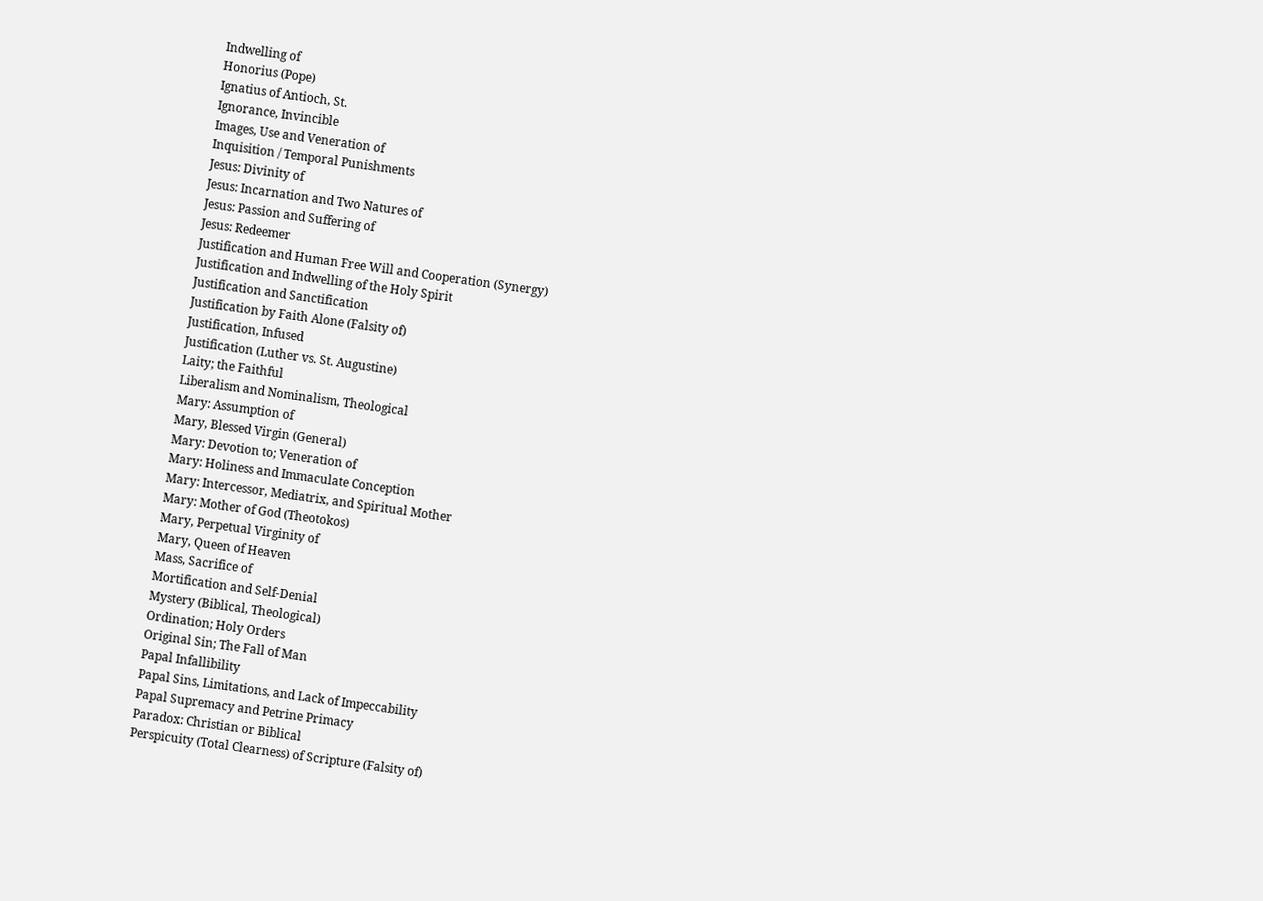Indwelling of
Honorius (Pope)
Ignatius of Antioch, St.
Ignorance, Invincible
Images, Use and Veneration of
Inquisition / Temporal Punishments
Jesus: Divinity of
Jesus: Incarnation and Two Natures of
Jesus: Passion and Suffering of
Jesus: Redeemer
Justification and Human Free Will and Cooperation (Synergy)
Justification and Indwelling of the Holy Spirit
Justification and Sanctification
Justification by Faith Alone (Falsity of)
Justification, Infused
Justification (Luther vs. St. Augustine)
Laity; the Faithful
Liberalism and Nominalism, Theological
Mary: Assumption of
Mary, Blessed Virgin (General)
Mary: Devotion to; Veneration of
Mary: Holiness and Immaculate Conception
Mary: Intercessor, Mediatrix, and Spiritual Mother
Mary: Mother of God (Theotokos)
Mary, Perpetual Virginity of
Mary, Queen of Heaven
Mass, Sacrifice of
Mortification and Self-Denial
Mystery (Biblical, Theological)
Ordination; Holy Orders
Original Sin; The Fall of Man
Papal Infallibility
Papal Sins, Limitations, and Lack of Impeccability
Papal Supremacy and Petrine Primacy
Paradox: Christian or Biblical
Perspicuity (Total Clearness) of Scripture (Falsity of)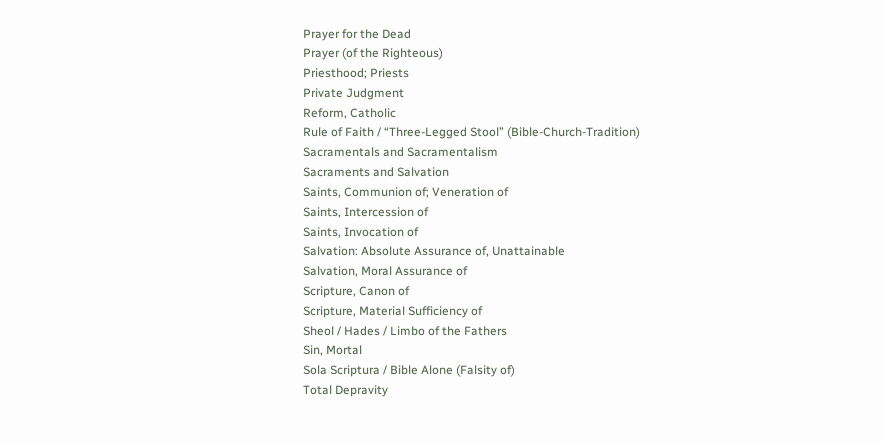Prayer for the Dead
Prayer (of the Righteous)
Priesthood; Priests
Private Judgment
Reform, Catholic
Rule of Faith / “Three-Legged Stool” (Bible-Church-Tradition)
Sacramentals and Sacramentalism
Sacraments and Salvation
Saints, Communion of; Veneration of
Saints, Intercession of
Saints, Invocation of
Salvation: Absolute Assurance of, Unattainable
Salvation, Moral Assurance of
Scripture, Canon of
Scripture, Material Sufficiency of
Sheol / Hades / Limbo of the Fathers
Sin, Mortal
Sola Scriptura / Bible Alone (Falsity of)
Total Depravity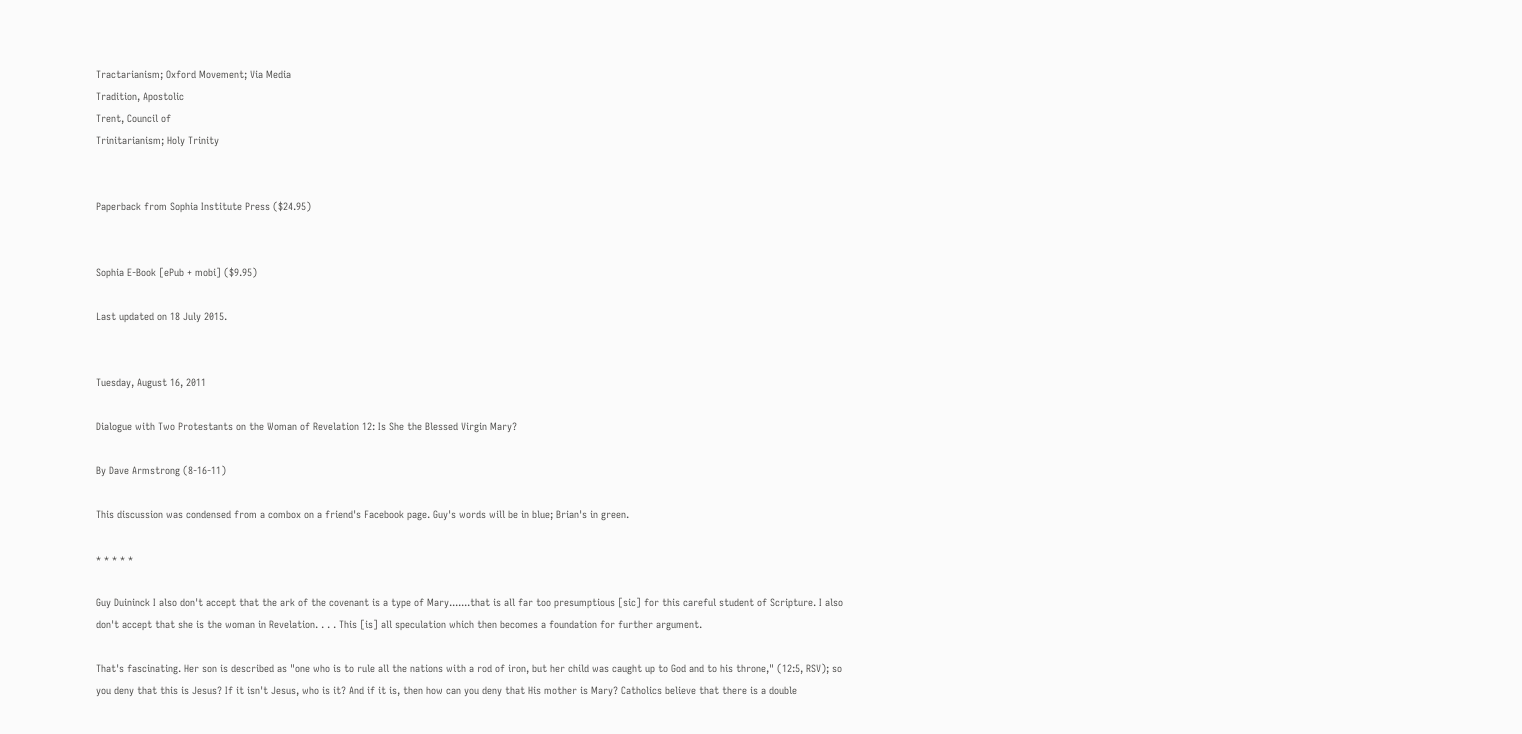Tractarianism; Oxford Movement; Via Media
Tradition, Apostolic
Trent, Council of
Trinitarianism; Holy Trinity


Paperback from Sophia Institute Press ($24.95)


Sophia E-Book [ePub + mobi] ($9.95)

Last updated on 18 July 2015.


Tuesday, August 16, 2011

Dialogue with Two Protestants on the Woman of Revelation 12: Is She the Blessed Virgin Mary?

By Dave Armstrong (8-16-11)

This discussion was condensed from a combox on a friend's Facebook page. Guy's words will be in blue; Brian's in green.

* * * * *

Guy Duininck I also don't accept that the ark of the covenant is a type of Mary.......that is all far too presumptious [sic] for this careful student of Scripture. I also don't accept that she is the woman in Revelation. . . . This [is] all speculation which then becomes a foundation for further argument.

That's fascinating. Her son is described as "one who is to rule all the nations with a rod of iron, but her child was caught up to God and to his throne," (12:5, RSV); so you deny that this is Jesus? If it isn't Jesus, who is it? And if it is, then how can you deny that His mother is Mary? Catholics believe that there is a double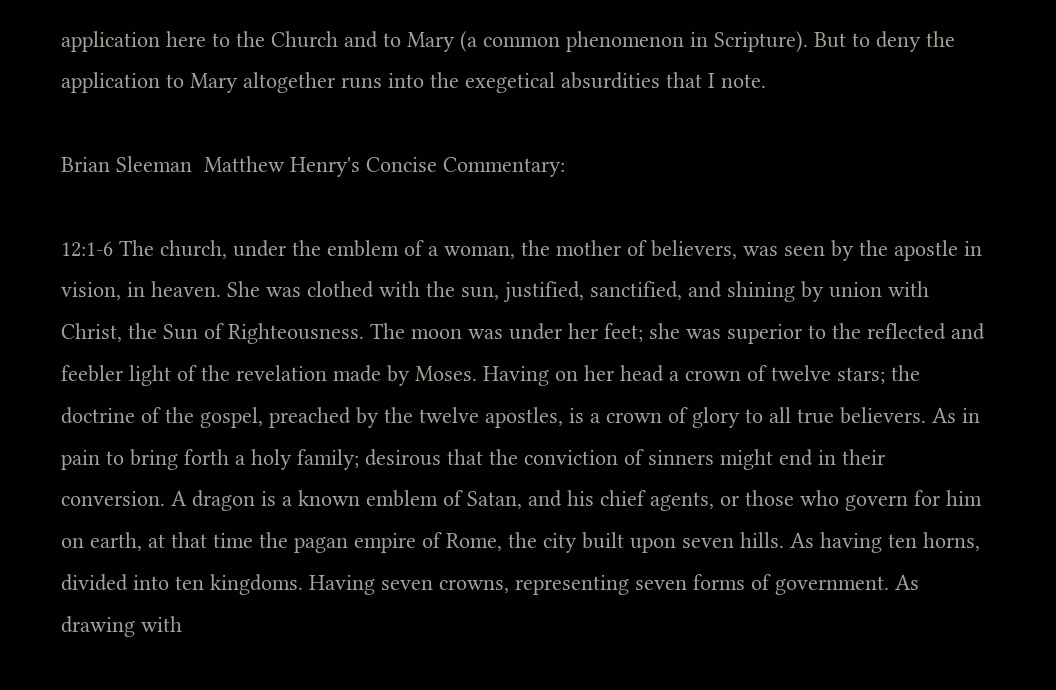application here to the Church and to Mary (a common phenomenon in Scripture). But to deny the application to Mary altogether runs into the exegetical absurdities that I note.

Brian Sleeman  Matthew Henry's Concise Commentary:

12:1-6 The church, under the emblem of a woman, the mother of believers, was seen by the apostle in vision, in heaven. She was clothed with the sun, justified, sanctified, and shining by union with Christ, the Sun of Righteousness. The moon was under her feet; she was superior to the reflected and feebler light of the revelation made by Moses. Having on her head a crown of twelve stars; the doctrine of the gospel, preached by the twelve apostles, is a crown of glory to all true believers. As in pain to bring forth a holy family; desirous that the conviction of sinners might end in their conversion. A dragon is a known emblem of Satan, and his chief agents, or those who govern for him on earth, at that time the pagan empire of Rome, the city built upon seven hills. As having ten horns, divided into ten kingdoms. Having seven crowns, representing seven forms of government. As drawing with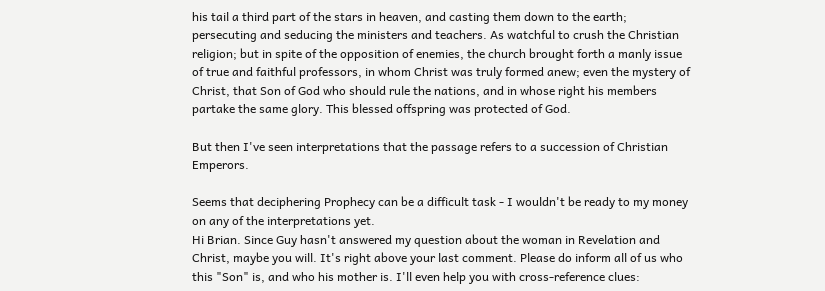his tail a third part of the stars in heaven, and casting them down to the earth; persecuting and seducing the ministers and teachers. As watchful to crush the Christian religion; but in spite of the opposition of enemies, the church brought forth a manly issue of true and faithful professors, in whom Christ was truly formed anew; even the mystery of Christ, that Son of God who should rule the nations, and in whose right his members partake the same glory. This blessed offspring was protected of God.

But then I've seen interpretations that the passage refers to a succession of Christian Emperors.

Seems that deciphering Prophecy can be a difficult task - I wouldn't be ready to my money on any of the interpretations yet.
Hi Brian. Since Guy hasn't answered my question about the woman in Revelation and Christ, maybe you will. It's right above your last comment. Please do inform all of us who this "Son" is, and who his mother is. I'll even help you with cross-reference clues: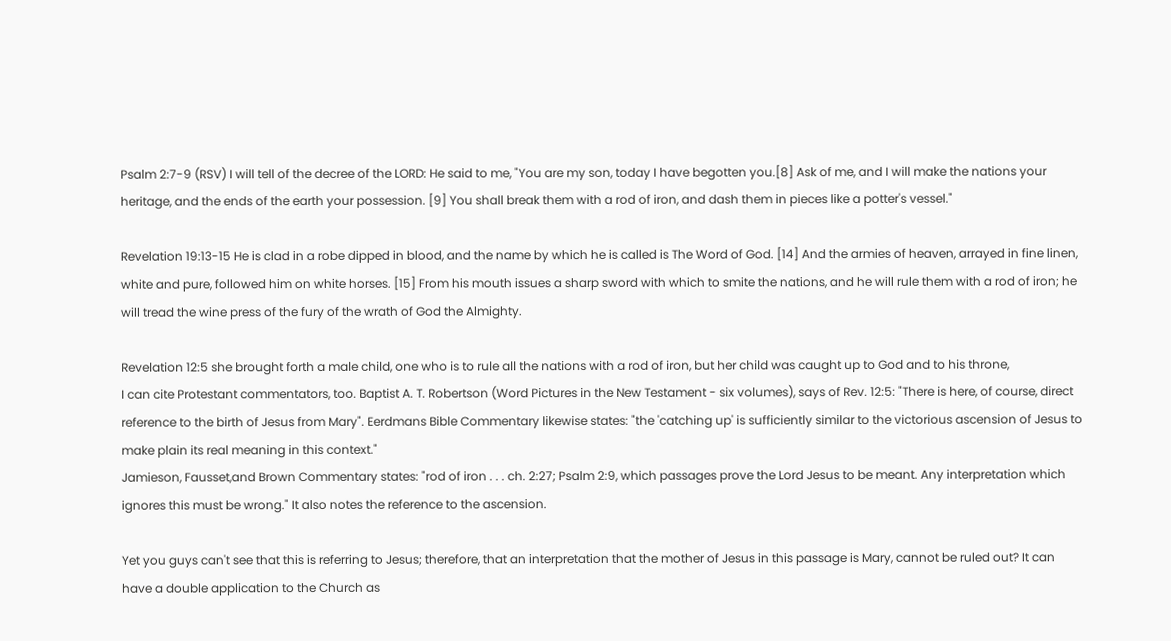Psalm 2:7-9 (RSV) I will tell of the decree of the LORD: He said to me, "You are my son, today I have begotten you.[8] Ask of me, and I will make the nations your heritage, and the ends of the earth your possession. [9] You shall break them with a rod of iron, and dash them in pieces like a potter's vessel."

Revelation 19:13-15 He is clad in a robe dipped in blood, and the name by which he is called is The Word of God. [14] And the armies of heaven, arrayed in fine linen, white and pure, followed him on white horses. [15] From his mouth issues a sharp sword with which to smite the nations, and he will rule them with a rod of iron; he will tread the wine press of the fury of the wrath of God the Almighty.

Revelation 12:5 she brought forth a male child, one who is to rule all the nations with a rod of iron, but her child was caught up to God and to his throne,
I can cite Protestant commentators, too. Baptist A. T. Robertson (Word Pictures in the New Testament - six volumes), says of Rev. 12:5: "There is here, of course, direct reference to the birth of Jesus from Mary". Eerdmans Bible Commentary likewise states: "the 'catching up' is sufficiently similar to the victorious ascension of Jesus to make plain its real meaning in this context."
Jamieson, Fausset,and Brown Commentary states: "rod of iron . . . ch. 2:27; Psalm 2:9, which passages prove the Lord Jesus to be meant. Any interpretation which ignores this must be wrong." It also notes the reference to the ascension.

Yet you guys can't see that this is referring to Jesus; therefore, that an interpretation that the mother of Jesus in this passage is Mary, cannot be ruled out? It can have a double application to the Church as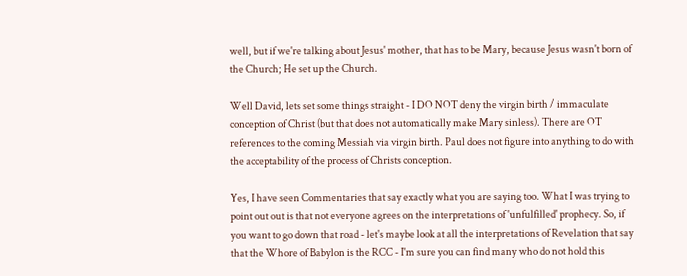well, but if we're talking about Jesus' mother, that has to be Mary, because Jesus wasn't born of the Church; He set up the Church.

Well David, lets set some things straight - I DO NOT deny the virgin birth / immaculate conception of Christ (but that does not automatically make Mary sinless). There are OT references to the coming Messiah via virgin birth. Paul does not figure into anything to do with the acceptability of the process of Christs conception.

Yes, I have seen Commentaries that say exactly what you are saying too. What I was trying to point out out is that not everyone agrees on the interpretations of 'unfulfilled' prophecy. So, if you want to go down that road - let's maybe look at all the interpretations of Revelation that say that the Whore of Babylon is the RCC - I'm sure you can find many who do not hold this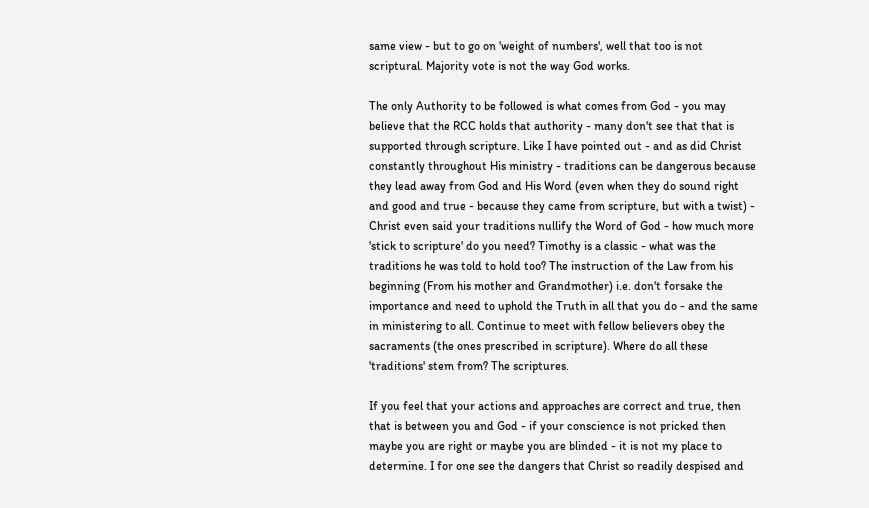same view - but to go on 'weight of numbers', well that too is not scriptural. Majority vote is not the way God works.

The only Authority to be followed is what comes from God - you may believe that the RCC holds that authority - many don't see that that is supported through scripture. Like I have pointed out - and as did Christ constantly throughout His ministry - traditions can be dangerous because they lead away from God and His Word (even when they do sound right and good and true - because they came from scripture, but with a twist) - Christ even said your traditions nullify the Word of God - how much more 'stick to scripture' do you need? Timothy is a classic - what was the traditions he was told to hold too? The instruction of the Law from his beginning (From his mother and Grandmother) i.e. don't forsake the importance and need to uphold the Truth in all that you do - and the same in ministering to all. Continue to meet with fellow believers obey the sacraments (the ones prescribed in scripture). Where do all these 'traditions' stem from? The scriptures.

If you feel that your actions and approaches are correct and true, then that is between you and God - if your conscience is not pricked then maybe you are right or maybe you are blinded - it is not my place to determine. I for one see the dangers that Christ so readily despised and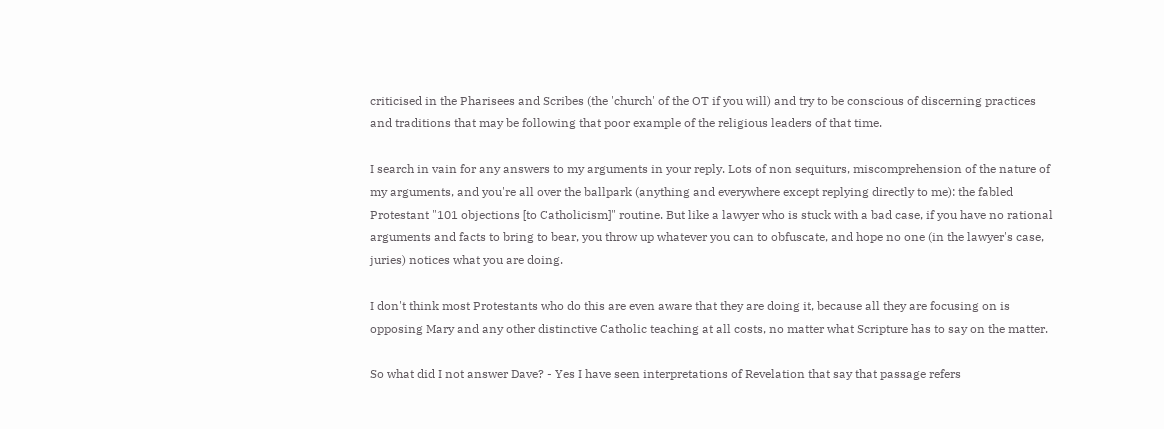criticised in the Pharisees and Scribes (the 'church' of the OT if you will) and try to be conscious of discerning practices and traditions that may be following that poor example of the religious leaders of that time.

I search in vain for any answers to my arguments in your reply. Lots of non sequiturs, miscomprehension of the nature of my arguments, and you're all over the ballpark (anything and everywhere except replying directly to me): the fabled Protestant "101 objections [to Catholicism]" routine. But like a lawyer who is stuck with a bad case, if you have no rational arguments and facts to bring to bear, you throw up whatever you can to obfuscate, and hope no one (in the lawyer's case, juries) notices what you are doing.

I don't think most Protestants who do this are even aware that they are doing it, because all they are focusing on is opposing Mary and any other distinctive Catholic teaching at all costs, no matter what Scripture has to say on the matter.

So what did I not answer Dave? - Yes I have seen interpretations of Revelation that say that passage refers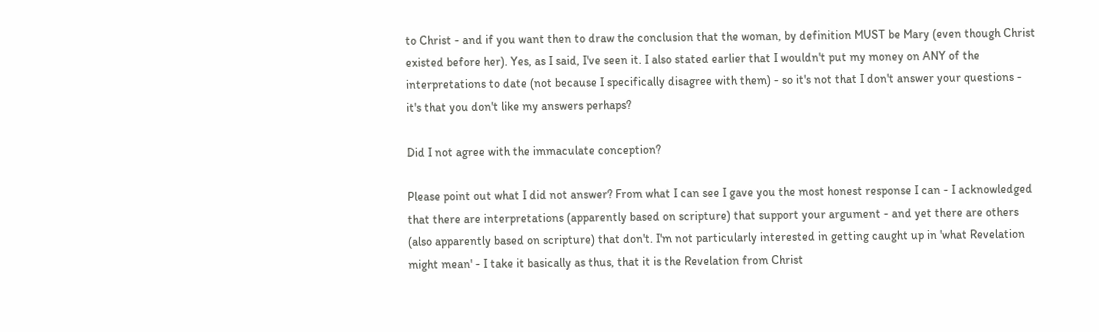to Christ - and if you want then to draw the conclusion that the woman, by definition MUST be Mary (even though Christ existed before her). Yes, as I said, I've seen it. I also stated earlier that I wouldn't put my money on ANY of the interpretations to date (not because I specifically disagree with them) - so it's not that I don't answer your questions - it's that you don't like my answers perhaps?

Did I not agree with the immaculate conception?

Please point out what I did not answer? From what I can see I gave you the most honest response I can - I acknowledged that there are interpretations (apparently based on scripture) that support your argument - and yet there are others (also apparently based on scripture) that don't. I'm not particularly interested in getting caught up in 'what Revelation might mean' - I take it basically as thus, that it is the Revelation from Christ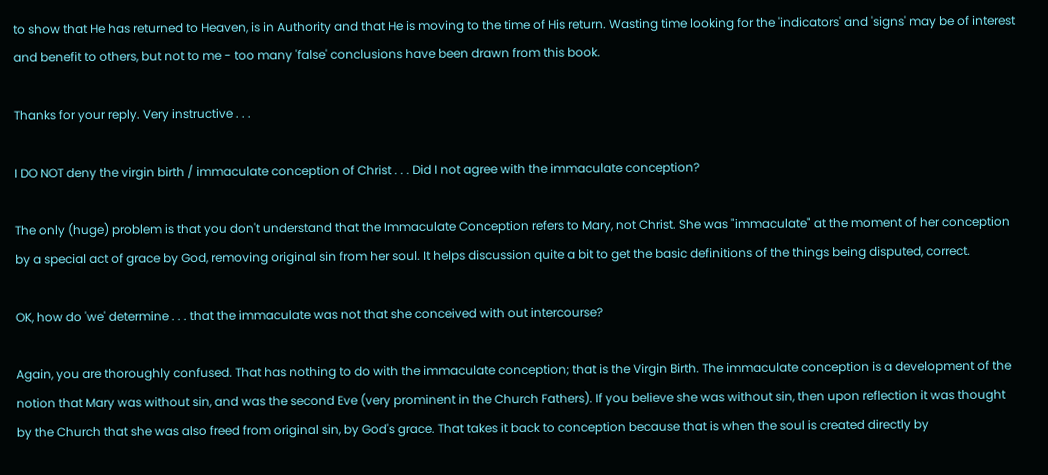to show that He has returned to Heaven, is in Authority and that He is moving to the time of His return. Wasting time looking for the 'indicators' and 'signs' may be of interest and benefit to others, but not to me - too many 'false' conclusions have been drawn from this book.

Thanks for your reply. Very instructive . . .

I DO NOT deny the virgin birth / immaculate conception of Christ . . . Did I not agree with the immaculate conception?

The only (huge) problem is that you don't understand that the Immaculate Conception refers to Mary, not Christ. She was "immaculate" at the moment of her conception by a special act of grace by God, removing original sin from her soul. It helps discussion quite a bit to get the basic definitions of the things being disputed, correct.

OK, how do 'we' determine . . . that the immaculate was not that she conceived with out intercourse?

Again, you are thoroughly confused. That has nothing to do with the immaculate conception; that is the Virgin Birth. The immaculate conception is a development of the notion that Mary was without sin, and was the second Eve (very prominent in the Church Fathers). If you believe she was without sin, then upon reflection it was thought by the Church that she was also freed from original sin, by God's grace. That takes it back to conception because that is when the soul is created directly by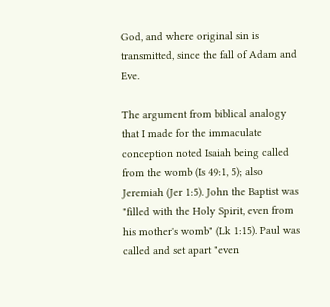God, and where original sin is transmitted, since the fall of Adam and Eve.

The argument from biblical analogy that I made for the immaculate conception noted Isaiah being called from the womb (Is 49:1, 5); also Jeremiah (Jer 1:5). John the Baptist was "filled with the Holy Spirit, even from his mother's womb" (Lk 1:15). Paul was called and set apart "even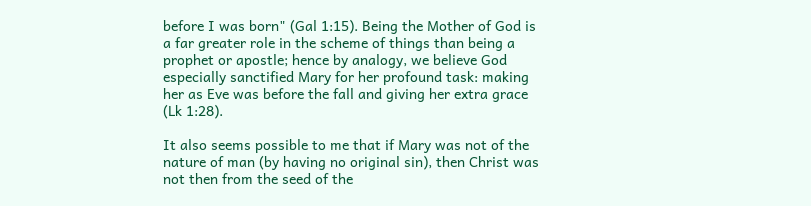before I was born" (Gal 1:15). Being the Mother of God is a far greater role in the scheme of things than being a prophet or apostle; hence by analogy, we believe God especially sanctified Mary for her profound task: making her as Eve was before the fall and giving her extra grace (Lk 1:28).

It also seems possible to me that if Mary was not of the nature of man (by having no original sin), then Christ was not then from the seed of the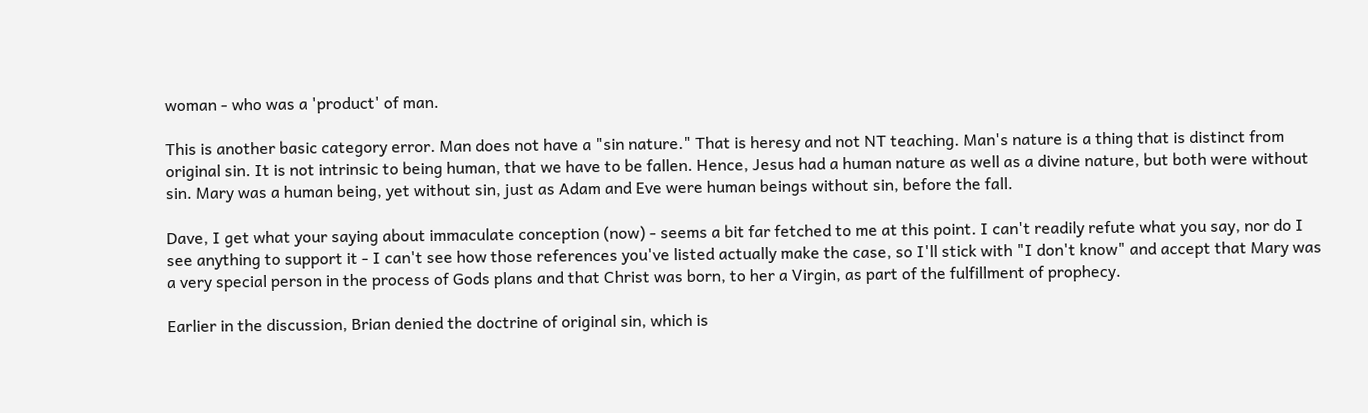woman - who was a 'product' of man.

This is another basic category error. Man does not have a "sin nature." That is heresy and not NT teaching. Man's nature is a thing that is distinct from original sin. It is not intrinsic to being human, that we have to be fallen. Hence, Jesus had a human nature as well as a divine nature, but both were without sin. Mary was a human being, yet without sin, just as Adam and Eve were human beings without sin, before the fall.

Dave, I get what your saying about immaculate conception (now) - seems a bit far fetched to me at this point. I can't readily refute what you say, nor do I see anything to support it - I can't see how those references you've listed actually make the case, so I'll stick with "I don't know" and accept that Mary was a very special person in the process of Gods plans and that Christ was born, to her a Virgin, as part of the fulfillment of prophecy.

Earlier in the discussion, Brian denied the doctrine of original sin, which is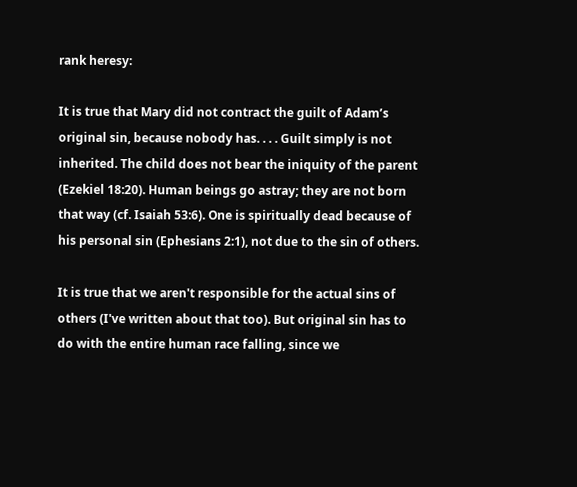rank heresy:

It is true that Mary did not contract the guilt of Adam’s original sin, because nobody has. . . . Guilt simply is not inherited. The child does not bear the iniquity of the parent (Ezekiel 18:20). Human beings go astray; they are not born that way (cf. Isaiah 53:6). One is spiritually dead because of his personal sin (Ephesians 2:1), not due to the sin of others.

It is true that we aren't responsible for the actual sins of others (I've written about that too). But original sin has to do with the entire human race falling, since we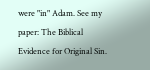were "in" Adam. See my paper: The Biblical Evidence for Original Sin.